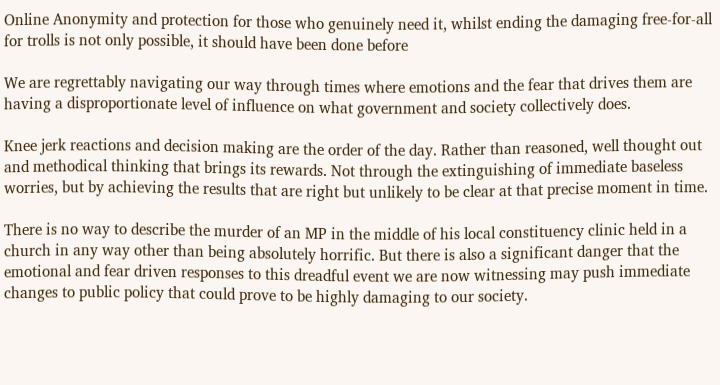Online Anonymity and protection for those who genuinely need it, whilst ending the damaging free-for-all for trolls is not only possible, it should have been done before

We are regrettably navigating our way through times where emotions and the fear that drives them are having a disproportionate level of influence on what government and society collectively does.

Knee jerk reactions and decision making are the order of the day. Rather than reasoned, well thought out and methodical thinking that brings its rewards. Not through the extinguishing of immediate baseless worries, but by achieving the results that are right but unlikely to be clear at that precise moment in time.

There is no way to describe the murder of an MP in the middle of his local constituency clinic held in a church in any way other than being absolutely horrific. But there is also a significant danger that the emotional and fear driven responses to this dreadful event we are now witnessing may push immediate changes to public policy that could prove to be highly damaging to our society.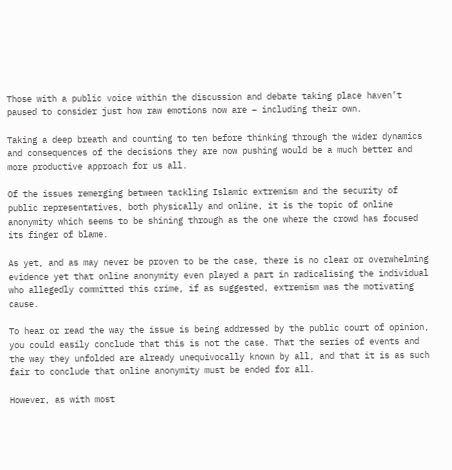Those with a public voice within the discussion and debate taking place haven’t paused to consider just how raw emotions now are – including their own.

Taking a deep breath and counting to ten before thinking through the wider dynamics and consequences of the decisions they are now pushing would be a much better and more productive approach for us all.

Of the issues remerging between tackling Islamic extremism and the security of public representatives, both physically and online, it is the topic of online anonymity which seems to be shining through as the one where the crowd has focused its finger of blame.

As yet, and as may never be proven to be the case, there is no clear or overwhelming evidence yet that online anonymity even played a part in radicalising the individual who allegedly committed this crime, if as suggested, extremism was the motivating cause.

To hear or read the way the issue is being addressed by the public court of opinion, you could easily conclude that this is not the case. That the series of events and the way they unfolded are already unequivocally known by all, and that it is as such fair to conclude that online anonymity must be ended for all.

However, as with most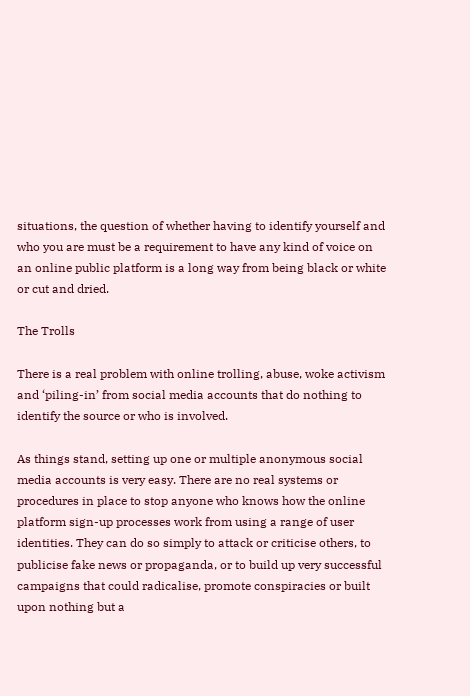situations, the question of whether having to identify yourself and who you are must be a requirement to have any kind of voice on an online public platform is a long way from being black or white or cut and dried.

The Trolls

There is a real problem with online trolling, abuse, woke activism and ‘piling-in’ from social media accounts that do nothing to identify the source or who is involved.

As things stand, setting up one or multiple anonymous social media accounts is very easy. There are no real systems or procedures in place to stop anyone who knows how the online platform sign-up processes work from using a range of user identities. They can do so simply to attack or criticise others, to publicise fake news or propaganda, or to build up very successful campaigns that could radicalise, promote conspiracies or built upon nothing but a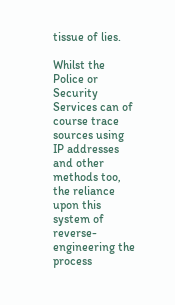tissue of lies.

Whilst the Police or Security Services can of course trace sources using IP addresses and other methods too, the reliance upon this system of reverse-engineering the process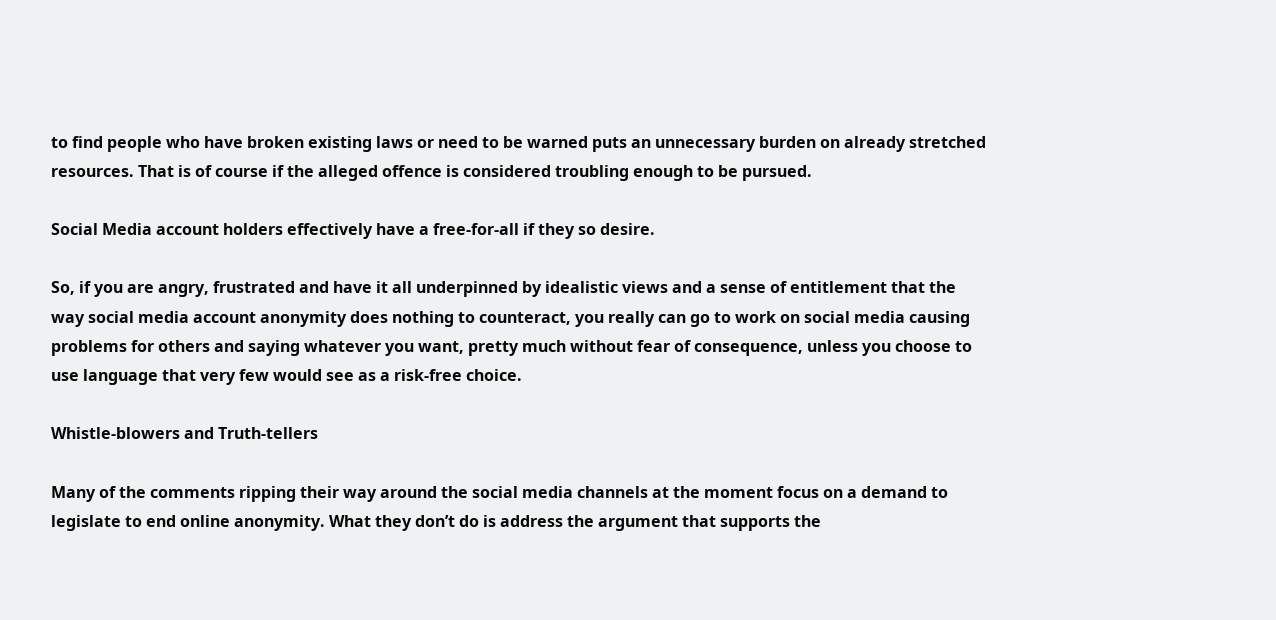to find people who have broken existing laws or need to be warned puts an unnecessary burden on already stretched resources. That is of course if the alleged offence is considered troubling enough to be pursued.

Social Media account holders effectively have a free-for-all if they so desire.

So, if you are angry, frustrated and have it all underpinned by idealistic views and a sense of entitlement that the way social media account anonymity does nothing to counteract, you really can go to work on social media causing problems for others and saying whatever you want, pretty much without fear of consequence, unless you choose to use language that very few would see as a risk-free choice.

Whistle-blowers and Truth-tellers

Many of the comments ripping their way around the social media channels at the moment focus on a demand to legislate to end online anonymity. What they don’t do is address the argument that supports the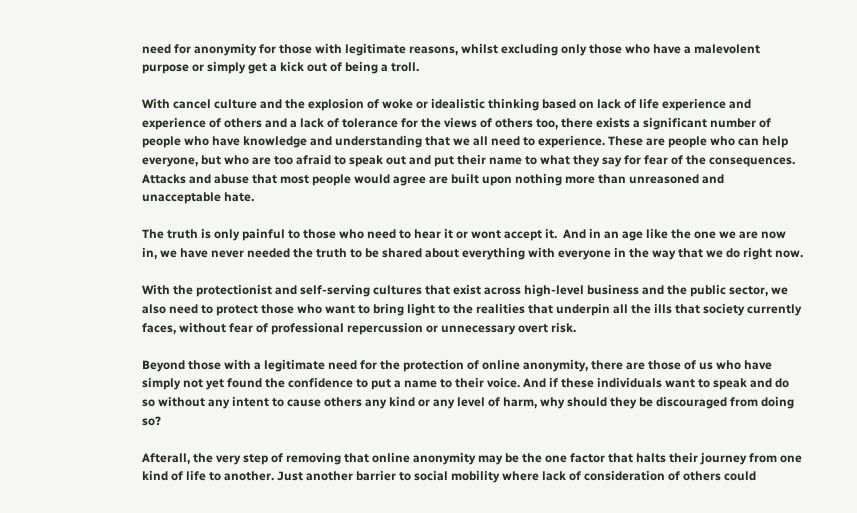need for anonymity for those with legitimate reasons, whilst excluding only those who have a malevolent purpose or simply get a kick out of being a troll.

With cancel culture and the explosion of woke or idealistic thinking based on lack of life experience and experience of others and a lack of tolerance for the views of others too, there exists a significant number of people who have knowledge and understanding that we all need to experience. These are people who can help everyone, but who are too afraid to speak out and put their name to what they say for fear of the consequences. Attacks and abuse that most people would agree are built upon nothing more than unreasoned and unacceptable hate.

The truth is only painful to those who need to hear it or wont accept it.  And in an age like the one we are now in, we have never needed the truth to be shared about everything with everyone in the way that we do right now.

With the protectionist and self-serving cultures that exist across high-level business and the public sector, we also need to protect those who want to bring light to the realities that underpin all the ills that society currently faces, without fear of professional repercussion or unnecessary overt risk.

Beyond those with a legitimate need for the protection of online anonymity, there are those of us who have simply not yet found the confidence to put a name to their voice. And if these individuals want to speak and do so without any intent to cause others any kind or any level of harm, why should they be discouraged from doing so?

Afterall, the very step of removing that online anonymity may be the one factor that halts their journey from one kind of life to another. Just another barrier to social mobility where lack of consideration of others could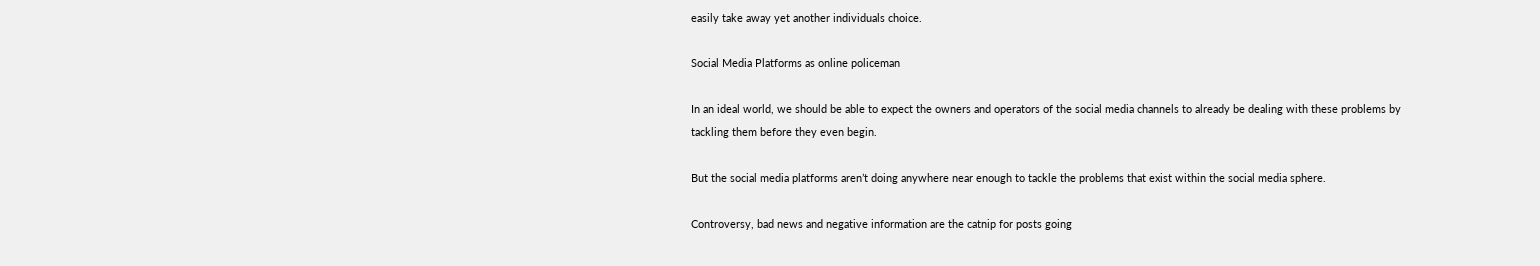easily take away yet another individuals choice.

Social Media Platforms as online policeman

In an ideal world, we should be able to expect the owners and operators of the social media channels to already be dealing with these problems by tackling them before they even begin.

But the social media platforms aren’t doing anywhere near enough to tackle the problems that exist within the social media sphere.

Controversy, bad news and negative information are the catnip for posts going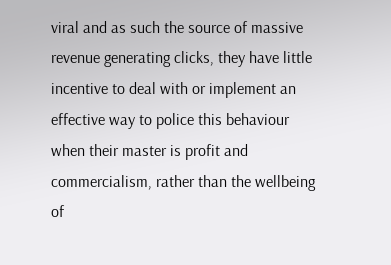viral and as such the source of massive revenue generating clicks, they have little incentive to deal with or implement an effective way to police this behaviour when their master is profit and commercialism, rather than the wellbeing of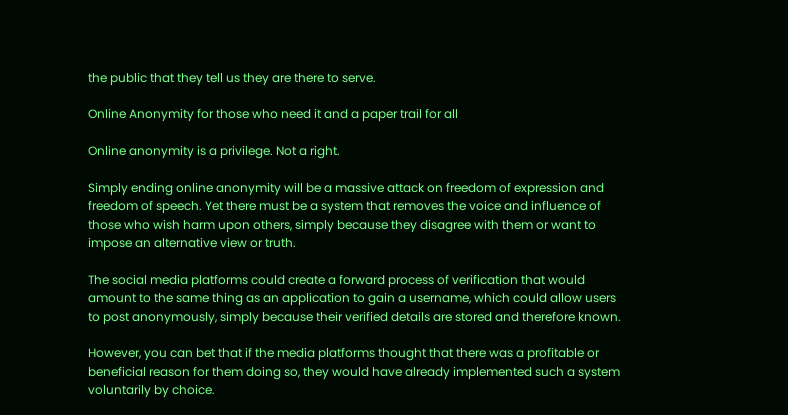the public that they tell us they are there to serve.

Online Anonymity for those who need it and a paper trail for all

Online anonymity is a privilege. Not a right.

Simply ending online anonymity will be a massive attack on freedom of expression and freedom of speech. Yet there must be a system that removes the voice and influence of those who wish harm upon others, simply because they disagree with them or want to impose an alternative view or truth.

The social media platforms could create a forward process of verification that would amount to the same thing as an application to gain a username, which could allow users to post anonymously, simply because their verified details are stored and therefore known.

However, you can bet that if the media platforms thought that there was a profitable or beneficial reason for them doing so, they would have already implemented such a system voluntarily by choice.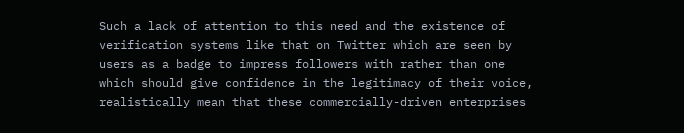Such a lack of attention to this need and the existence of verification systems like that on Twitter which are seen by users as a badge to impress followers with rather than one which should give confidence in the legitimacy of their voice, realistically mean that these commercially-driven enterprises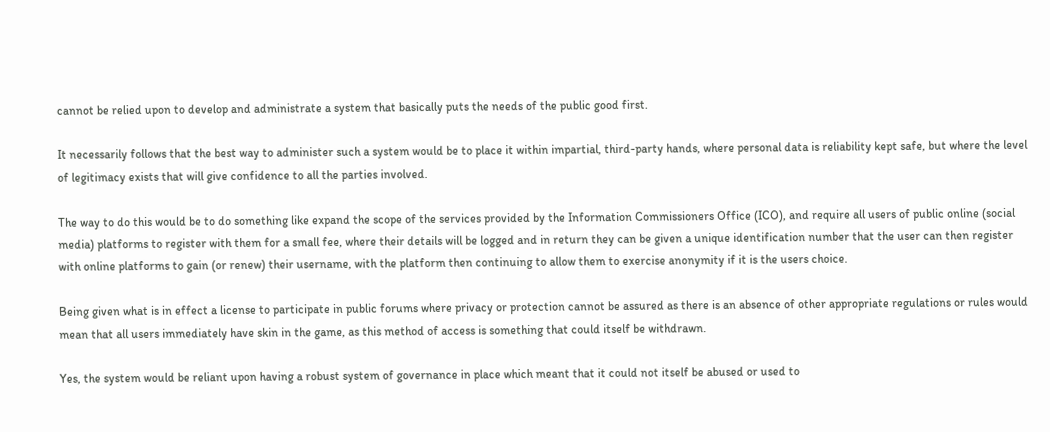cannot be relied upon to develop and administrate a system that basically puts the needs of the public good first.

It necessarily follows that the best way to administer such a system would be to place it within impartial, third-party hands, where personal data is reliability kept safe, but where the level of legitimacy exists that will give confidence to all the parties involved.

The way to do this would be to do something like expand the scope of the services provided by the Information Commissioners Office (ICO), and require all users of public online (social media) platforms to register with them for a small fee, where their details will be logged and in return they can be given a unique identification number that the user can then register with online platforms to gain (or renew) their username, with the platform then continuing to allow them to exercise anonymity if it is the users choice.

Being given what is in effect a license to participate in public forums where privacy or protection cannot be assured as there is an absence of other appropriate regulations or rules would mean that all users immediately have skin in the game, as this method of access is something that could itself be withdrawn.

Yes, the system would be reliant upon having a robust system of governance in place which meant that it could not itself be abused or used to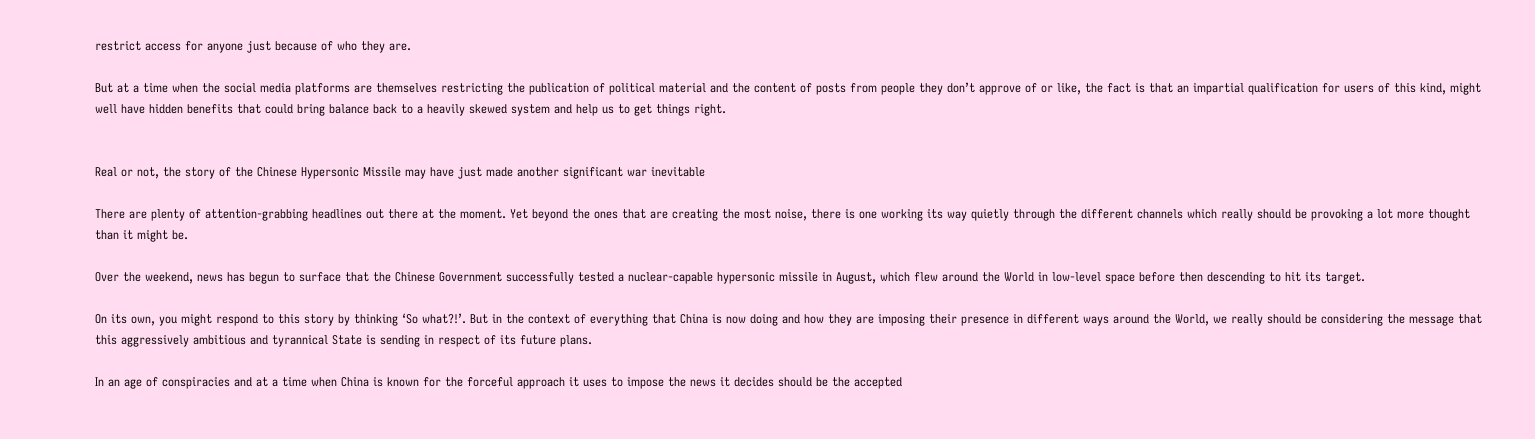restrict access for anyone just because of who they are.

But at a time when the social media platforms are themselves restricting the publication of political material and the content of posts from people they don’t approve of or like, the fact is that an impartial qualification for users of this kind, might well have hidden benefits that could bring balance back to a heavily skewed system and help us to get things right.


Real or not, the story of the Chinese Hypersonic Missile may have just made another significant war inevitable

There are plenty of attention-grabbing headlines out there at the moment. Yet beyond the ones that are creating the most noise, there is one working its way quietly through the different channels which really should be provoking a lot more thought than it might be.

Over the weekend, news has begun to surface that the Chinese Government successfully tested a nuclear-capable hypersonic missile in August, which flew around the World in low-level space before then descending to hit its target.

On its own, you might respond to this story by thinking ‘So what?!’. But in the context of everything that China is now doing and how they are imposing their presence in different ways around the World, we really should be considering the message that this aggressively ambitious and tyrannical State is sending in respect of its future plans.

In an age of conspiracies and at a time when China is known for the forceful approach it uses to impose the news it decides should be the accepted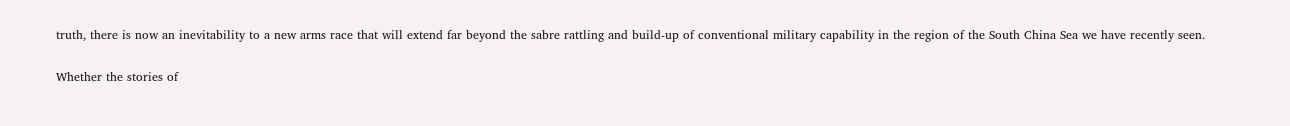truth, there is now an inevitability to a new arms race that will extend far beyond the sabre rattling and build-up of conventional military capability in the region of the South China Sea we have recently seen.

Whether the stories of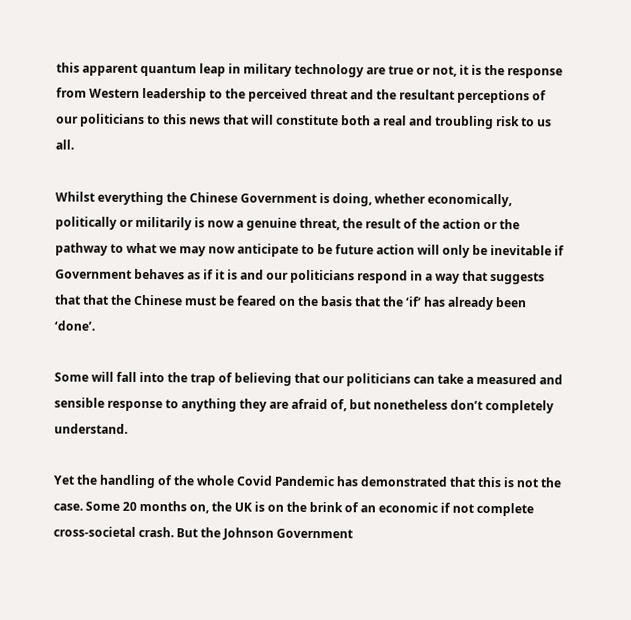this apparent quantum leap in military technology are true or not, it is the response from Western leadership to the perceived threat and the resultant perceptions of our politicians to this news that will constitute both a real and troubling risk to us all.

Whilst everything the Chinese Government is doing, whether economically, politically or militarily is now a genuine threat, the result of the action or the pathway to what we may now anticipate to be future action will only be inevitable if Government behaves as if it is and our politicians respond in a way that suggests that that the Chinese must be feared on the basis that the ‘if’ has already been ‘done’.

Some will fall into the trap of believing that our politicians can take a measured and sensible response to anything they are afraid of, but nonetheless don’t completely understand.

Yet the handling of the whole Covid Pandemic has demonstrated that this is not the case. Some 20 months on, the UK is on the brink of an economic if not complete cross-societal crash. But the Johnson Government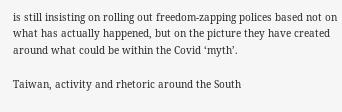is still insisting on rolling out freedom-zapping polices based not on what has actually happened, but on the picture they have created around what could be within the Covid ‘myth’.

Taiwan, activity and rhetoric around the South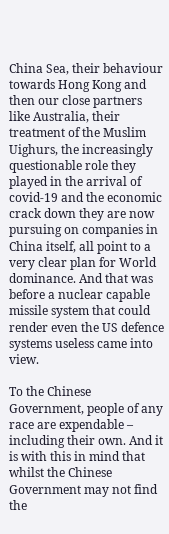China Sea, their behaviour towards Hong Kong and then our close partners like Australia, their treatment of the Muslim Uighurs, the increasingly questionable role they played in the arrival of covid-19 and the economic crack down they are now pursuing on companies in China itself, all point to a very clear plan for World dominance. And that was before a nuclear capable missile system that could render even the US defence systems useless came into view.

To the Chinese Government, people of any race are expendable – including their own. And it is with this in mind that whilst the Chinese Government may not find the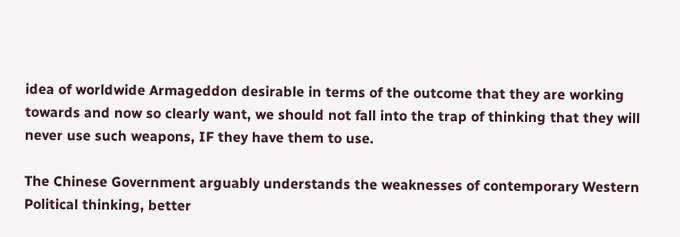idea of worldwide Armageddon desirable in terms of the outcome that they are working towards and now so clearly want, we should not fall into the trap of thinking that they will never use such weapons, IF they have them to use.

The Chinese Government arguably understands the weaknesses of contemporary Western Political thinking, better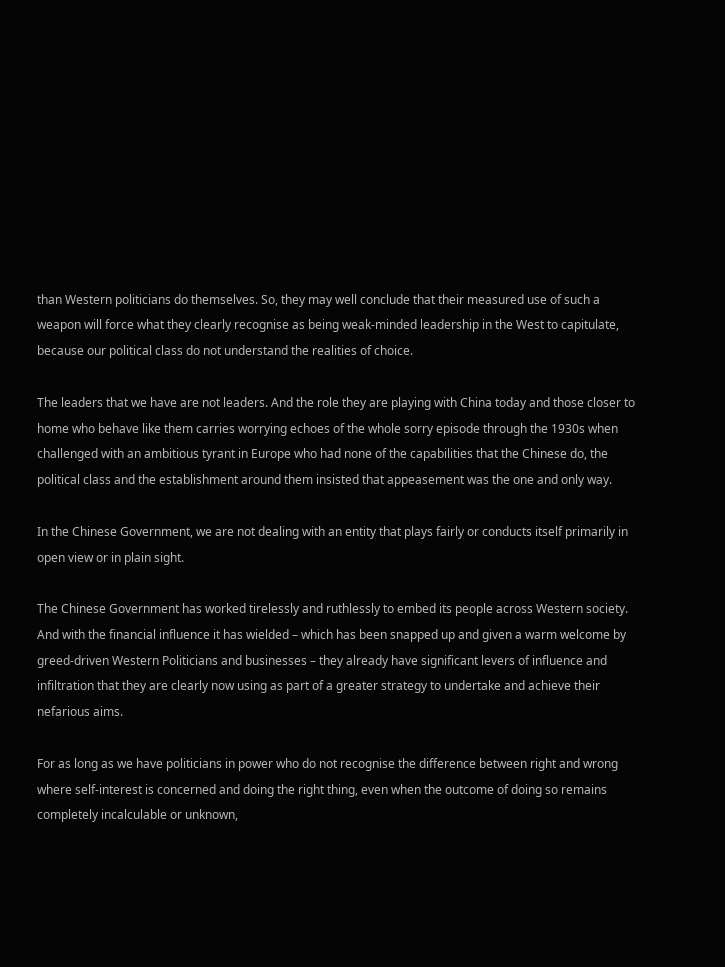than Western politicians do themselves. So, they may well conclude that their measured use of such a weapon will force what they clearly recognise as being weak-minded leadership in the West to capitulate, because our political class do not understand the realities of choice.

The leaders that we have are not leaders. And the role they are playing with China today and those closer to home who behave like them carries worrying echoes of the whole sorry episode through the 1930s when challenged with an ambitious tyrant in Europe who had none of the capabilities that the Chinese do, the political class and the establishment around them insisted that appeasement was the one and only way.

In the Chinese Government, we are not dealing with an entity that plays fairly or conducts itself primarily in open view or in plain sight.

The Chinese Government has worked tirelessly and ruthlessly to embed its people across Western society. And with the financial influence it has wielded – which has been snapped up and given a warm welcome by greed-driven Western Politicians and businesses – they already have significant levers of influence and infiltration that they are clearly now using as part of a greater strategy to undertake and achieve their nefarious aims.

For as long as we have politicians in power who do not recognise the difference between right and wrong where self-interest is concerned and doing the right thing, even when the outcome of doing so remains completely incalculable or unknown,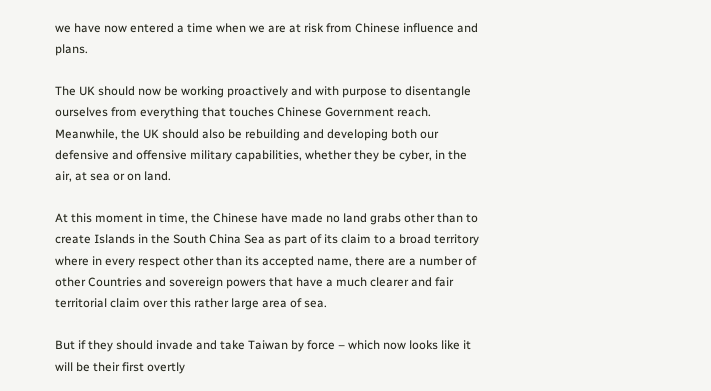we have now entered a time when we are at risk from Chinese influence and plans.

The UK should now be working proactively and with purpose to disentangle ourselves from everything that touches Chinese Government reach. Meanwhile, the UK should also be rebuilding and developing both our defensive and offensive military capabilities, whether they be cyber, in the air, at sea or on land.

At this moment in time, the Chinese have made no land grabs other than to create Islands in the South China Sea as part of its claim to a broad territory where in every respect other than its accepted name, there are a number of other Countries and sovereign powers that have a much clearer and fair territorial claim over this rather large area of sea.

But if they should invade and take Taiwan by force – which now looks like it will be their first overtly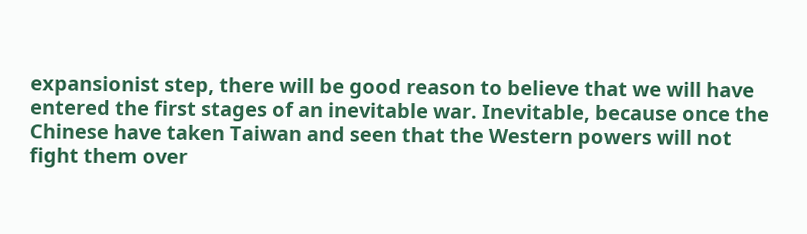expansionist step, there will be good reason to believe that we will have entered the first stages of an inevitable war. Inevitable, because once the Chinese have taken Taiwan and seen that the Western powers will not fight them over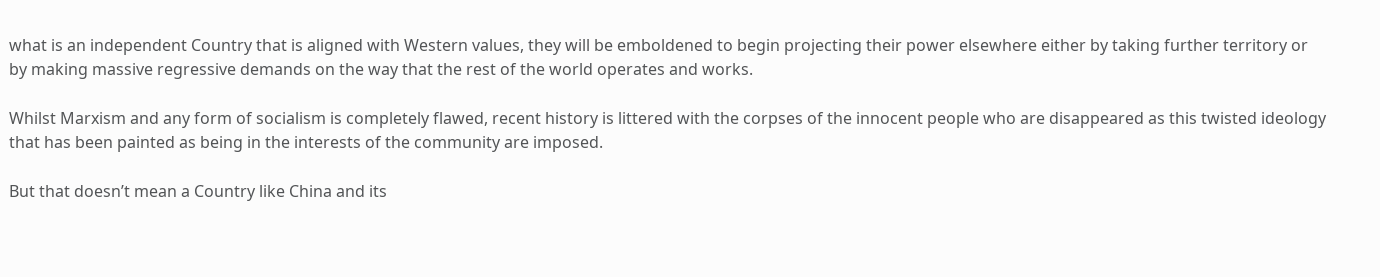what is an independent Country that is aligned with Western values, they will be emboldened to begin projecting their power elsewhere either by taking further territory or by making massive regressive demands on the way that the rest of the world operates and works.

Whilst Marxism and any form of socialism is completely flawed, recent history is littered with the corpses of the innocent people who are disappeared as this twisted ideology that has been painted as being in the interests of the community are imposed.

But that doesn’t mean a Country like China and its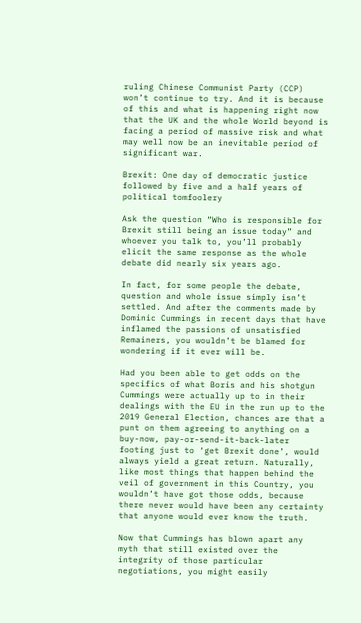ruling Chinese Communist Party (CCP) won’t continue to try. And it is because of this and what is happening right now that the UK and the whole World beyond is facing a period of massive risk and what may well now be an inevitable period of significant war.

Brexit: One day of democratic justice followed by five and a half years of political tomfoolery

Ask the question “Who is responsible for Brexit still being an issue today” and whoever you talk to, you’ll probably elicit the same response as the whole debate did nearly six years ago.

In fact, for some people the debate, question and whole issue simply isn’t settled. And after the comments made by Dominic Cummings in recent days that have inflamed the passions of unsatisfied Remainers, you wouldn’t be blamed for wondering if it ever will be.

Had you been able to get odds on the specifics of what Boris and his shotgun Cummings were actually up to in their dealings with the EU in the run up to the 2019 General Election, chances are that a punt on them agreeing to anything on a buy-now, pay-or-send-it-back-later footing just to ‘get Brexit done’, would always yield a great return. Naturally, like most things that happen behind the veil of government in this Country, you wouldn’t have got those odds, because there never would have been any certainty that anyone would ever know the truth.

Now that Cummings has blown apart any myth that still existed over the integrity of those particular negotiations, you might easily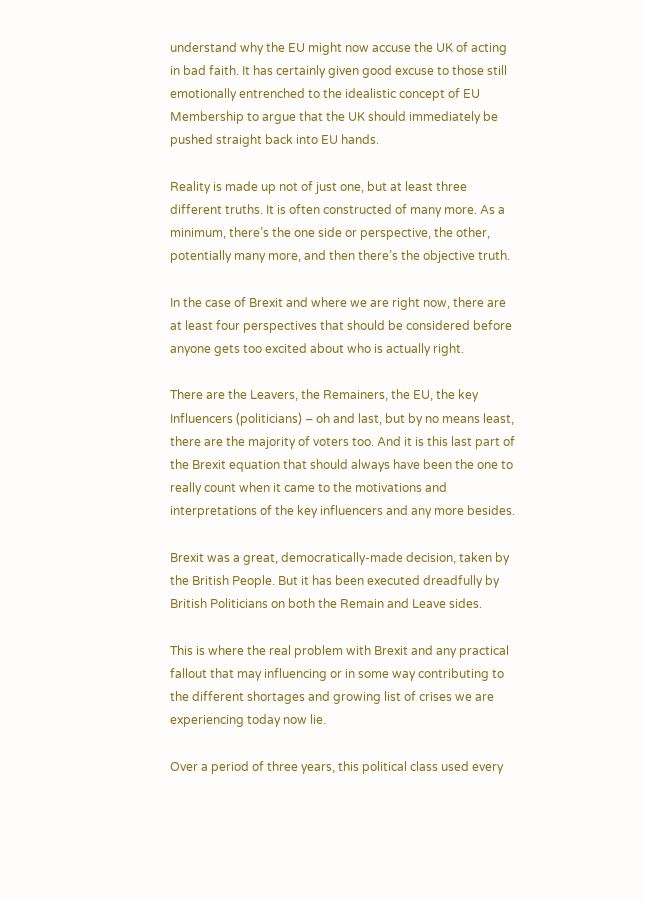understand why the EU might now accuse the UK of acting in bad faith. It has certainly given good excuse to those still emotionally entrenched to the idealistic concept of EU Membership to argue that the UK should immediately be pushed straight back into EU hands.

Reality is made up not of just one, but at least three different truths. It is often constructed of many more. As a minimum, there’s the one side or perspective, the other, potentially many more, and then there’s the objective truth.

In the case of Brexit and where we are right now, there are at least four perspectives that should be considered before anyone gets too excited about who is actually right.

There are the Leavers, the Remainers, the EU, the key Influencers (politicians) – oh and last, but by no means least, there are the majority of voters too. And it is this last part of the Brexit equation that should always have been the one to really count when it came to the motivations and interpretations of the key influencers and any more besides.

Brexit was a great, democratically-made decision, taken by the British People. But it has been executed dreadfully by British Politicians on both the Remain and Leave sides.

This is where the real problem with Brexit and any practical fallout that may influencing or in some way contributing to the different shortages and growing list of crises we are experiencing today now lie.

Over a period of three years, this political class used every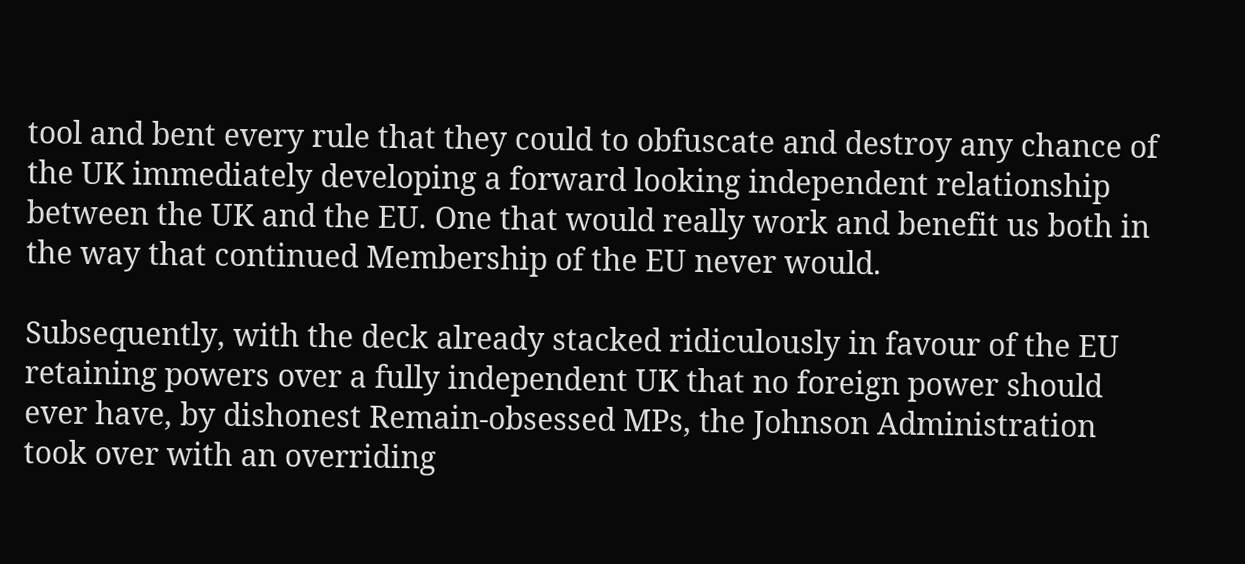tool and bent every rule that they could to obfuscate and destroy any chance of the UK immediately developing a forward looking independent relationship between the UK and the EU. One that would really work and benefit us both in the way that continued Membership of the EU never would.

Subsequently, with the deck already stacked ridiculously in favour of the EU retaining powers over a fully independent UK that no foreign power should ever have, by dishonest Remain-obsessed MPs, the Johnson Administration took over with an overriding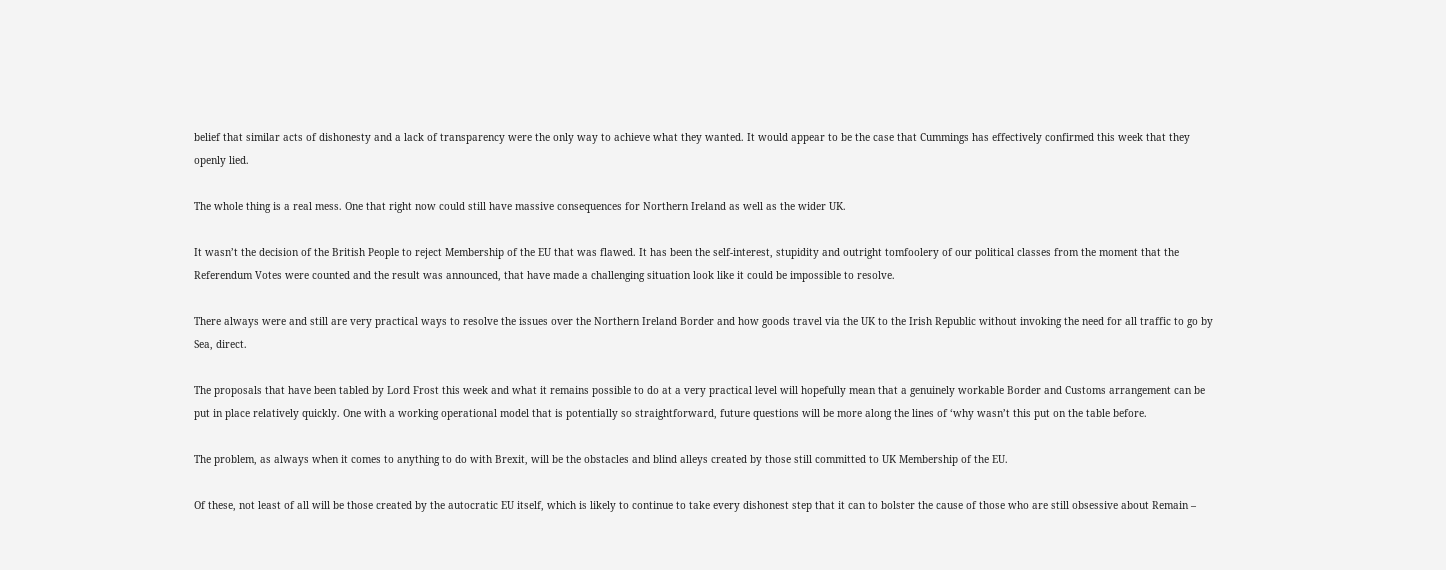belief that similar acts of dishonesty and a lack of transparency were the only way to achieve what they wanted. It would appear to be the case that Cummings has effectively confirmed this week that they openly lied.

The whole thing is a real mess. One that right now could still have massive consequences for Northern Ireland as well as the wider UK.

It wasn’t the decision of the British People to reject Membership of the EU that was flawed. It has been the self-interest, stupidity and outright tomfoolery of our political classes from the moment that the Referendum Votes were counted and the result was announced, that have made a challenging situation look like it could be impossible to resolve.

There always were and still are very practical ways to resolve the issues over the Northern Ireland Border and how goods travel via the UK to the Irish Republic without invoking the need for all traffic to go by Sea, direct.

The proposals that have been tabled by Lord Frost this week and what it remains possible to do at a very practical level will hopefully mean that a genuinely workable Border and Customs arrangement can be put in place relatively quickly. One with a working operational model that is potentially so straightforward, future questions will be more along the lines of ‘why wasn’t this put on the table before.

The problem, as always when it comes to anything to do with Brexit, will be the obstacles and blind alleys created by those still committed to UK Membership of the EU.

Of these, not least of all will be those created by the autocratic EU itself, which is likely to continue to take every dishonest step that it can to bolster the cause of those who are still obsessive about Remain –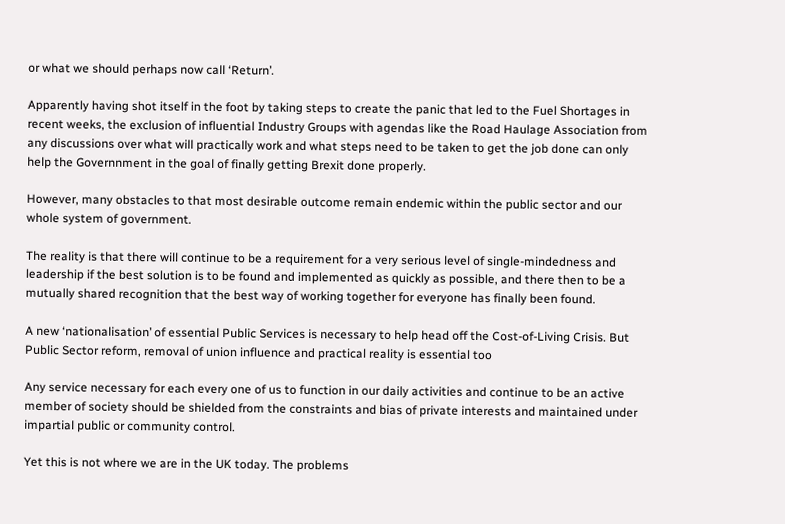or what we should perhaps now call ‘Return’.

Apparently having shot itself in the foot by taking steps to create the panic that led to the Fuel Shortages in recent weeks, the exclusion of influential Industry Groups with agendas like the Road Haulage Association from any discussions over what will practically work and what steps need to be taken to get the job done can only help the Governnment in the goal of finally getting Brexit done properly.

However, many obstacles to that most desirable outcome remain endemic within the public sector and our whole system of government.

The reality is that there will continue to be a requirement for a very serious level of single-mindedness and leadership if the best solution is to be found and implemented as quickly as possible, and there then to be a mutually shared recognition that the best way of working together for everyone has finally been found.

A new ‘nationalisation’ of essential Public Services is necessary to help head off the Cost-of-Living Crisis. But Public Sector reform, removal of union influence and practical reality is essential too

Any service necessary for each every one of us to function in our daily activities and continue to be an active member of society should be shielded from the constraints and bias of private interests and maintained under impartial public or community control.

Yet this is not where we are in the UK today. The problems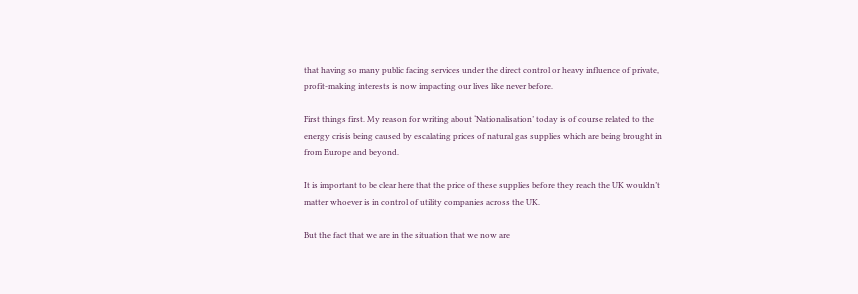that having so many public facing services under the direct control or heavy influence of private, profit-making interests is now impacting our lives like never before.

First things first. My reason for writing about ‘Nationalisation’ today is of course related to the energy crisis being caused by escalating prices of natural gas supplies which are being brought in from Europe and beyond.

It is important to be clear here that the price of these supplies before they reach the UK wouldn’t matter whoever is in control of utility companies across the UK.

But the fact that we are in the situation that we now are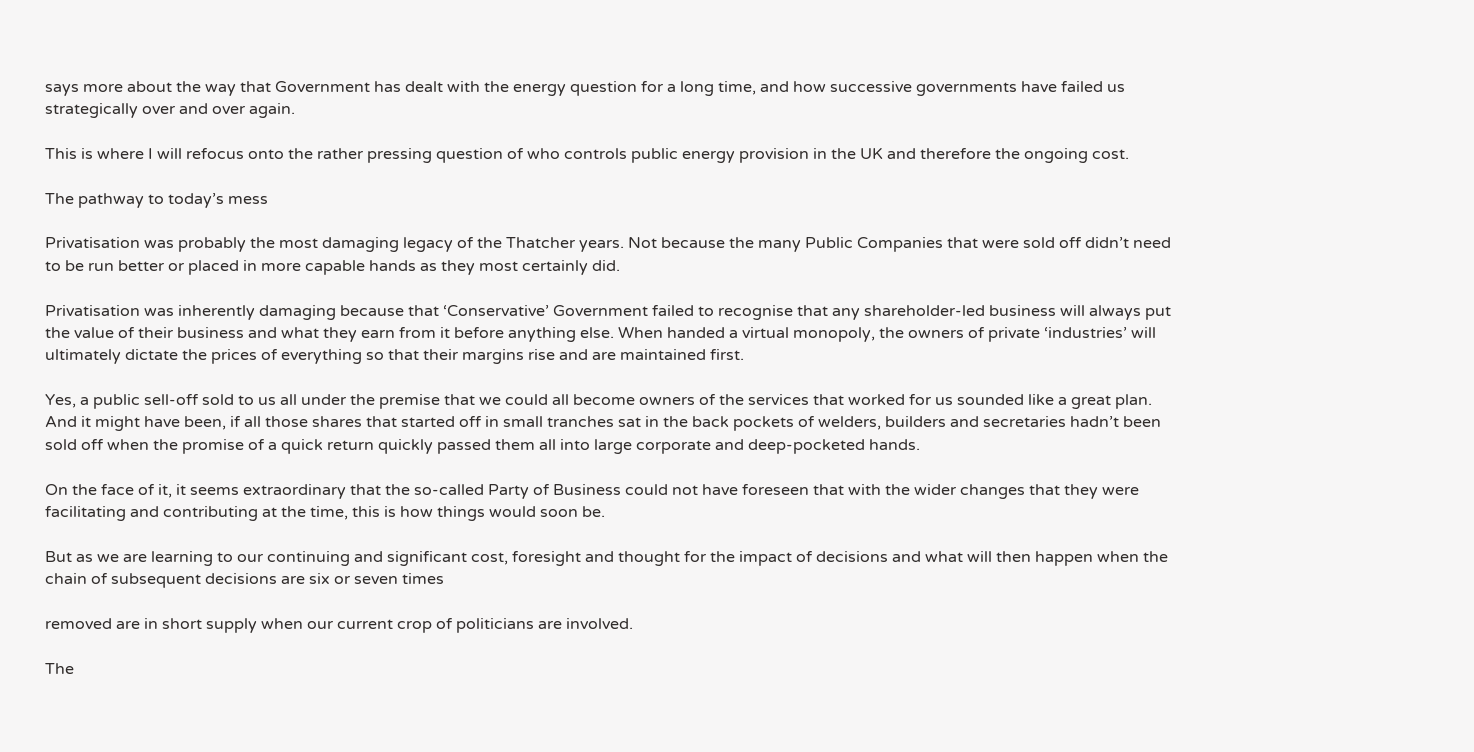says more about the way that Government has dealt with the energy question for a long time, and how successive governments have failed us strategically over and over again.

This is where I will refocus onto the rather pressing question of who controls public energy provision in the UK and therefore the ongoing cost.

The pathway to today’s mess

Privatisation was probably the most damaging legacy of the Thatcher years. Not because the many Public Companies that were sold off didn’t need to be run better or placed in more capable hands as they most certainly did.

Privatisation was inherently damaging because that ‘Conservative’ Government failed to recognise that any shareholder-led business will always put the value of their business and what they earn from it before anything else. When handed a virtual monopoly, the owners of private ‘industries’ will ultimately dictate the prices of everything so that their margins rise and are maintained first.

Yes, a public sell-off sold to us all under the premise that we could all become owners of the services that worked for us sounded like a great plan. And it might have been, if all those shares that started off in small tranches sat in the back pockets of welders, builders and secretaries hadn’t been sold off when the promise of a quick return quickly passed them all into large corporate and deep-pocketed hands.

On the face of it, it seems extraordinary that the so-called Party of Business could not have foreseen that with the wider changes that they were facilitating and contributing at the time, this is how things would soon be.

But as we are learning to our continuing and significant cost, foresight and thought for the impact of decisions and what will then happen when the chain of subsequent decisions are six or seven times

removed are in short supply when our current crop of politicians are involved.

The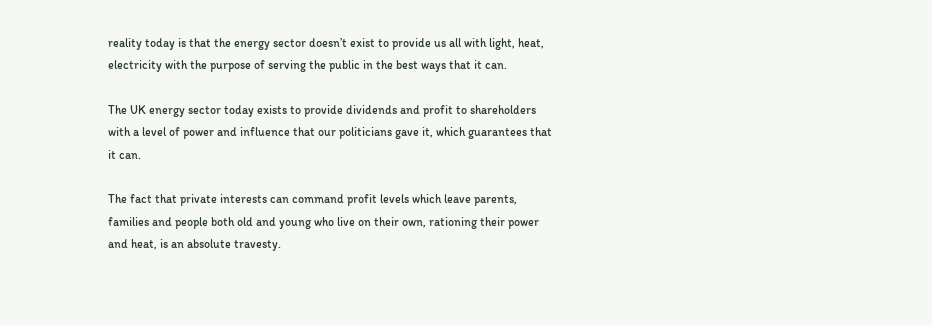reality today is that the energy sector doesn’t exist to provide us all with light, heat, electricity with the purpose of serving the public in the best ways that it can.

The UK energy sector today exists to provide dividends and profit to shareholders with a level of power and influence that our politicians gave it, which guarantees that it can.

The fact that private interests can command profit levels which leave parents, families and people both old and young who live on their own, rationing their power and heat, is an absolute travesty.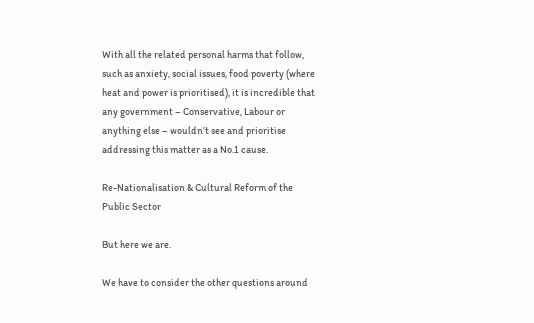With all the related personal harms that follow, such as anxiety, social issues, food poverty (where heat and power is prioritised), it is incredible that any government – Conservative, Labour or anything else – wouldn’t see and prioritise addressing this matter as a No.1 cause.

Re-Nationalisation & Cultural Reform of the Public Sector

But here we are.

We have to consider the other questions around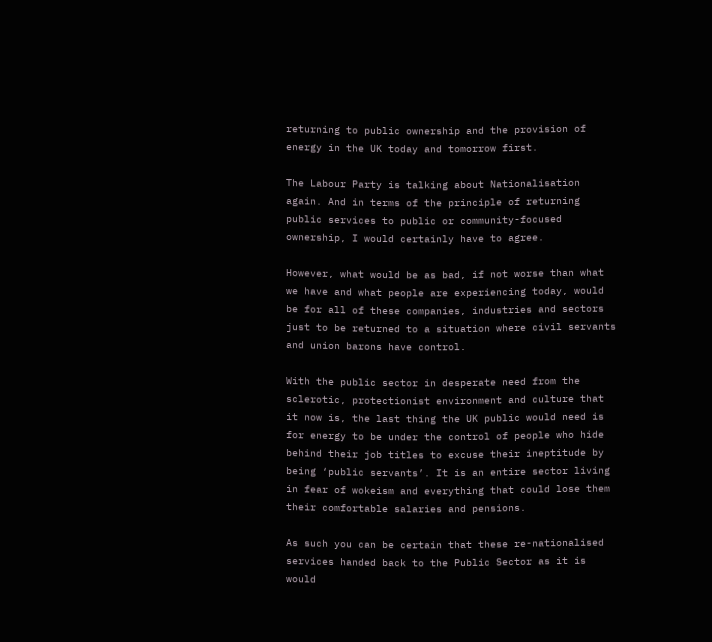returning to public ownership and the provision of energy in the UK today and tomorrow first.

The Labour Party is talking about Nationalisation again. And in terms of the principle of returning public services to public or community-focused ownership, I would certainly have to agree.

However, what would be as bad, if not worse than what we have and what people are experiencing today, would be for all of these companies, industries and sectors just to be returned to a situation where civil servants and union barons have control.

With the public sector in desperate need from the sclerotic, protectionist environment and culture that it now is, the last thing the UK public would need is for energy to be under the control of people who hide behind their job titles to excuse their ineptitude by being ‘public servants’. It is an entire sector living in fear of wokeism and everything that could lose them their comfortable salaries and pensions.

As such you can be certain that these re-nationalised services handed back to the Public Sector as it is would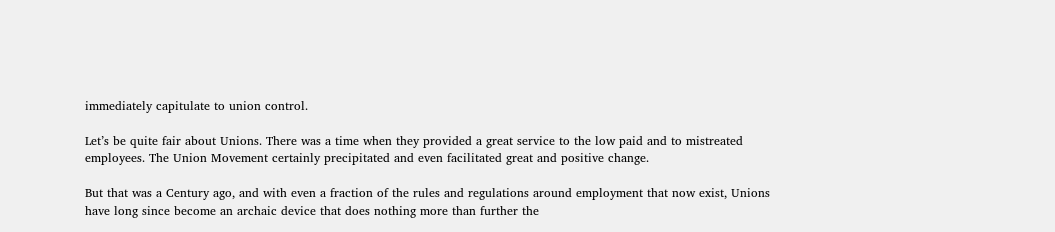immediately capitulate to union control.

Let’s be quite fair about Unions. There was a time when they provided a great service to the low paid and to mistreated employees. The Union Movement certainly precipitated and even facilitated great and positive change.

But that was a Century ago, and with even a fraction of the rules and regulations around employment that now exist, Unions have long since become an archaic device that does nothing more than further the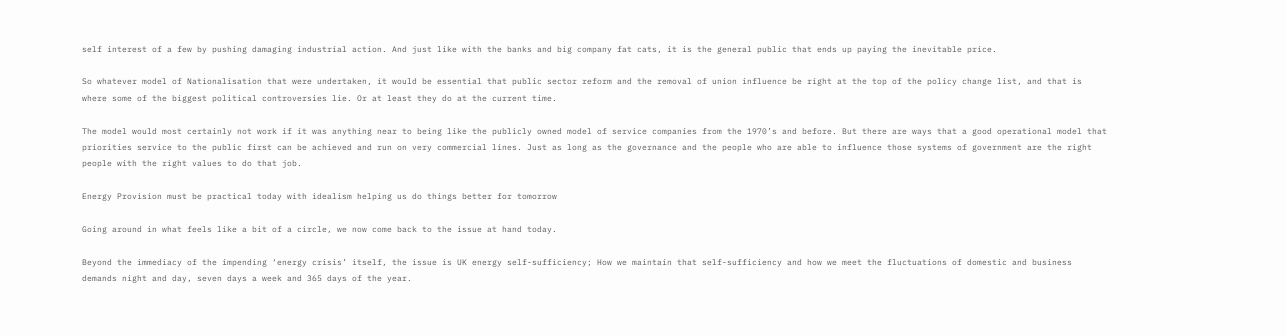self interest of a few by pushing damaging industrial action. And just like with the banks and big company fat cats, it is the general public that ends up paying the inevitable price.

So whatever model of Nationalisation that were undertaken, it would be essential that public sector reform and the removal of union influence be right at the top of the policy change list, and that is where some of the biggest political controversies lie. Or at least they do at the current time.

The model would most certainly not work if it was anything near to being like the publicly owned model of service companies from the 1970’s and before. But there are ways that a good operational model that priorities service to the public first can be achieved and run on very commercial lines. Just as long as the governance and the people who are able to influence those systems of government are the right people with the right values to do that job.

Energy Provision must be practical today with idealism helping us do things better for tomorrow

Going around in what feels like a bit of a circle, we now come back to the issue at hand today.

Beyond the immediacy of the impending ‘energy crisis’ itself, the issue is UK energy self-sufficiency; How we maintain that self-sufficiency and how we meet the fluctuations of domestic and business demands night and day, seven days a week and 365 days of the year.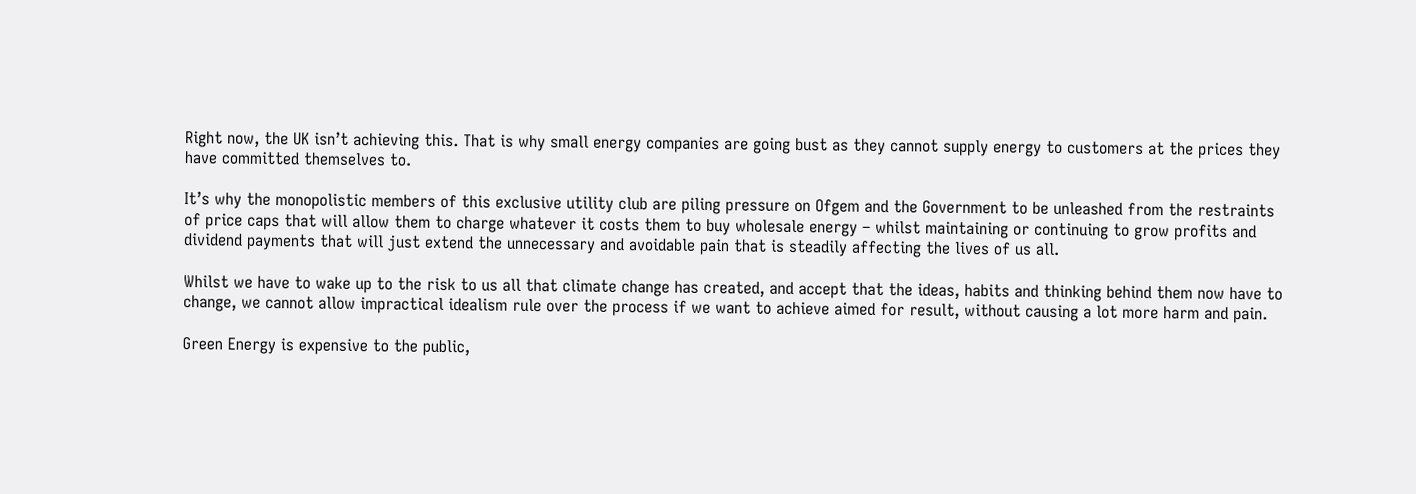Right now, the UK isn’t achieving this. That is why small energy companies are going bust as they cannot supply energy to customers at the prices they have committed themselves to.

It’s why the monopolistic members of this exclusive utility club are piling pressure on Ofgem and the Government to be unleashed from the restraints of price caps that will allow them to charge whatever it costs them to buy wholesale energy – whilst maintaining or continuing to grow profits and dividend payments that will just extend the unnecessary and avoidable pain that is steadily affecting the lives of us all.

Whilst we have to wake up to the risk to us all that climate change has created, and accept that the ideas, habits and thinking behind them now have to change, we cannot allow impractical idealism rule over the process if we want to achieve aimed for result, without causing a lot more harm and pain.

Green Energy is expensive to the public,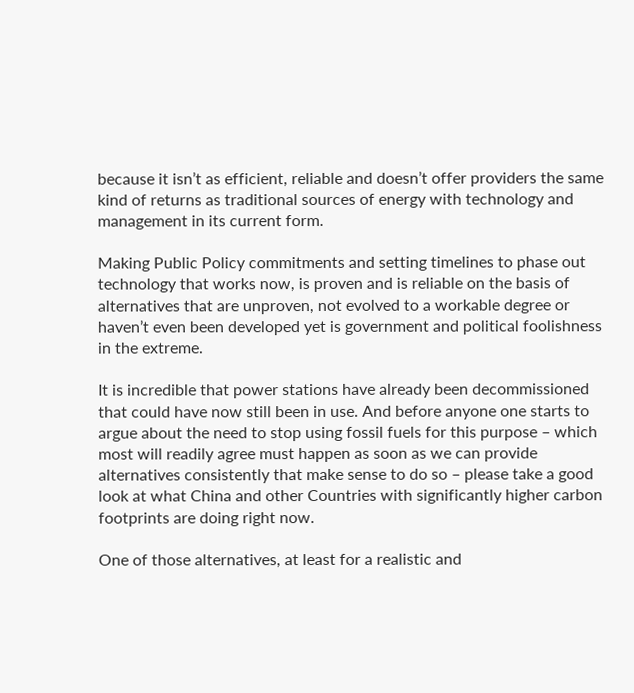because it isn’t as efficient, reliable and doesn’t offer providers the same kind of returns as traditional sources of energy with technology and management in its current form.

Making Public Policy commitments and setting timelines to phase out technology that works now, is proven and is reliable on the basis of alternatives that are unproven, not evolved to a workable degree or haven’t even been developed yet is government and political foolishness in the extreme.

It is incredible that power stations have already been decommissioned that could have now still been in use. And before anyone one starts to argue about the need to stop using fossil fuels for this purpose – which most will readily agree must happen as soon as we can provide alternatives consistently that make sense to do so – please take a good look at what China and other Countries with significantly higher carbon footprints are doing right now.

One of those alternatives, at least for a realistic and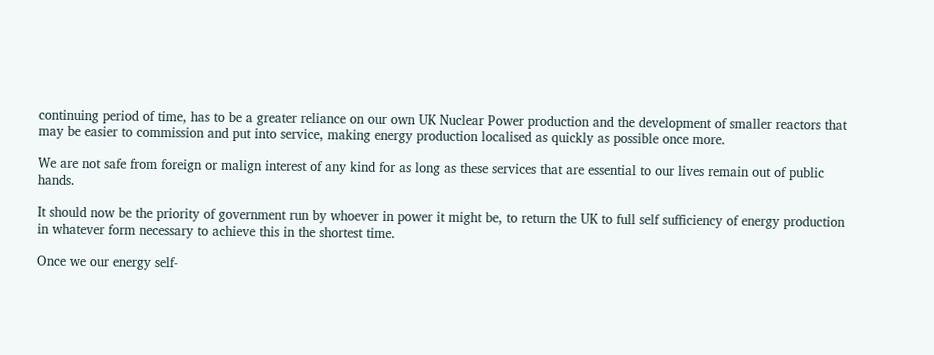continuing period of time, has to be a greater reliance on our own UK Nuclear Power production and the development of smaller reactors that may be easier to commission and put into service, making energy production localised as quickly as possible once more.

We are not safe from foreign or malign interest of any kind for as long as these services that are essential to our lives remain out of public hands.

It should now be the priority of government run by whoever in power it might be, to return the UK to full self sufficiency of energy production in whatever form necessary to achieve this in the shortest time.

Once we our energy self-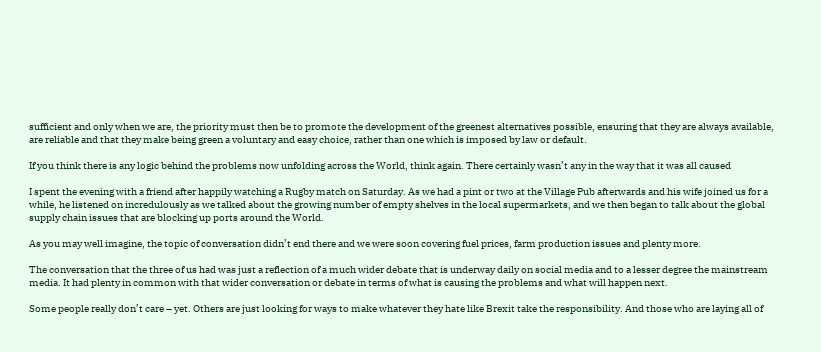sufficient and only when we are, the priority must then be to promote the development of the greenest alternatives possible, ensuring that they are always available, are reliable and that they make being green a voluntary and easy choice, rather than one which is imposed by law or default.

If you think there is any logic behind the problems now unfolding across the World, think again. There certainly wasn’t any in the way that it was all caused

I spent the evening with a friend after happily watching a Rugby match on Saturday. As we had a pint or two at the Village Pub afterwards and his wife joined us for a while, he listened on incredulously as we talked about the growing number of empty shelves in the local supermarkets, and we then began to talk about the global supply chain issues that are blocking up ports around the World.

As you may well imagine, the topic of conversation didn’t end there and we were soon covering fuel prices, farm production issues and plenty more.

The conversation that the three of us had was just a reflection of a much wider debate that is underway daily on social media and to a lesser degree the mainstream media. It had plenty in common with that wider conversation or debate in terms of what is causing the problems and what will happen next.

Some people really don’t care – yet. Others are just looking for ways to make whatever they hate like Brexit take the responsibility. And those who are laying all of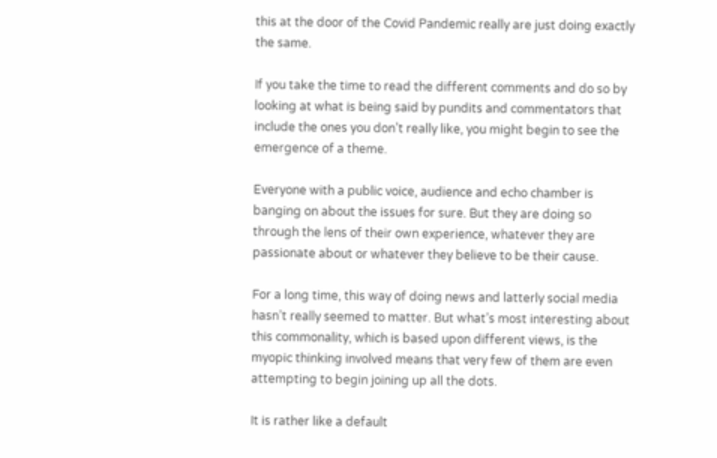this at the door of the Covid Pandemic really are just doing exactly the same.

If you take the time to read the different comments and do so by looking at what is being said by pundits and commentators that include the ones you don’t really like, you might begin to see the emergence of a theme.

Everyone with a public voice, audience and echo chamber is banging on about the issues for sure. But they are doing so through the lens of their own experience, whatever they are passionate about or whatever they believe to be their cause.

For a long time, this way of doing news and latterly social media hasn’t really seemed to matter. But what’s most interesting about this commonality, which is based upon different views, is the myopic thinking involved means that very few of them are even attempting to begin joining up all the dots.

It is rather like a default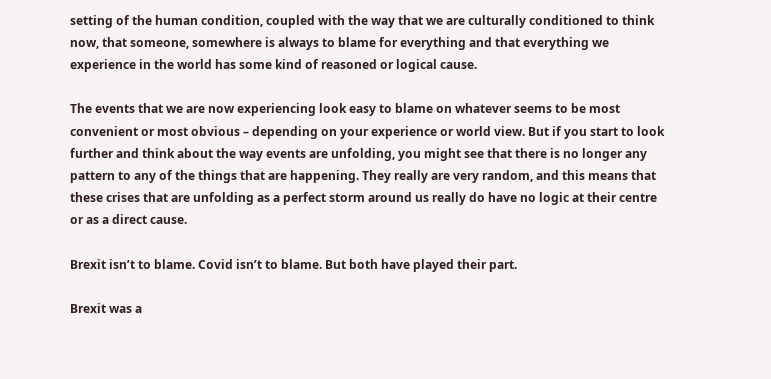setting of the human condition, coupled with the way that we are culturally conditioned to think now, that someone, somewhere is always to blame for everything and that everything we experience in the world has some kind of reasoned or logical cause.

The events that we are now experiencing look easy to blame on whatever seems to be most convenient or most obvious – depending on your experience or world view. But if you start to look further and think about the way events are unfolding, you might see that there is no longer any pattern to any of the things that are happening. They really are very random, and this means that these crises that are unfolding as a perfect storm around us really do have no logic at their centre or as a direct cause.

Brexit isn’t to blame. Covid isn’t to blame. But both have played their part.

Brexit was a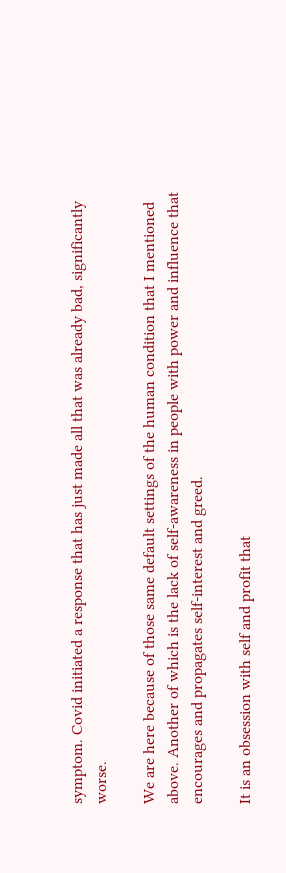symptom. Covid initiated a response that has just made all that was already bad, significantly worse.

We are here because of those same default settings of the human condition that I mentioned above. Another of which is the lack of self-awareness in people with power and influence that encourages and propagates self-interest and greed.

It is an obsession with self and profit that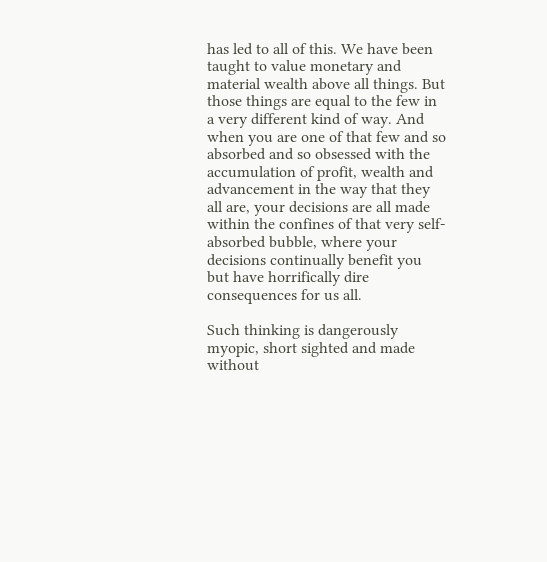has led to all of this. We have been taught to value monetary and material wealth above all things. But those things are equal to the few in a very different kind of way. And when you are one of that few and so absorbed and so obsessed with the accumulation of profit, wealth and advancement in the way that they all are, your decisions are all made within the confines of that very self-absorbed bubble, where your decisions continually benefit you but have horrifically dire consequences for us all.

Such thinking is dangerously myopic, short sighted and made without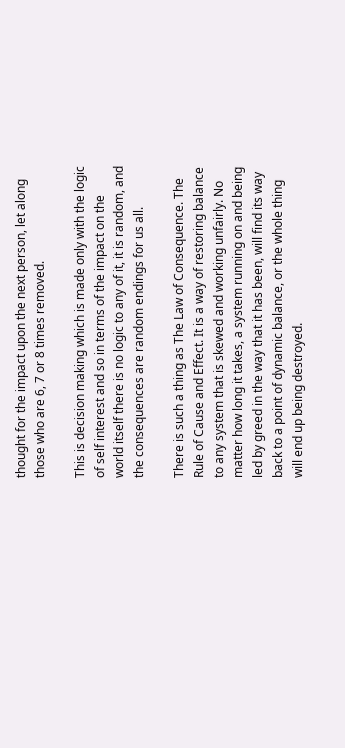thought for the impact upon the next person, let along those who are 6, 7 or 8 times removed.

This is decision making which is made only with the logic of self interest and so in terms of the impact on the world itself there is no logic to any of it, it is random, and the consequences are random endings for us all.

There is such a thing as The Law of Consequence. The Rule of Cause and Effect. It is a way of restoring balance to any system that is skewed and working unfairly. No matter how long it takes, a system running on and being led by greed in the way that it has been, will find its way back to a point of dynamic balance, or the whole thing will end up being destroyed.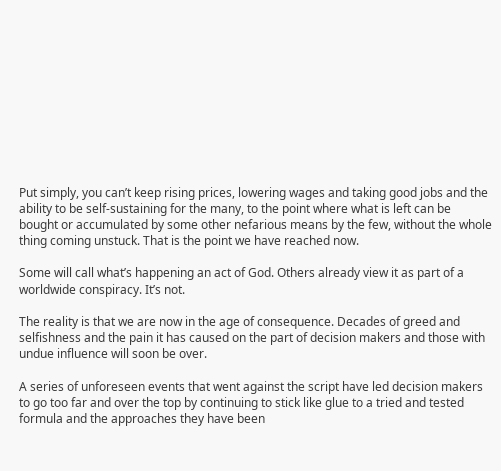Put simply, you can’t keep rising prices, lowering wages and taking good jobs and the ability to be self-sustaining for the many, to the point where what is left can be bought or accumulated by some other nefarious means by the few, without the whole thing coming unstuck. That is the point we have reached now.

Some will call what’s happening an act of God. Others already view it as part of a worldwide conspiracy. It’s not.

The reality is that we are now in the age of consequence. Decades of greed and selfishness and the pain it has caused on the part of decision makers and those with undue influence will soon be over.

A series of unforeseen events that went against the script have led decision makers to go too far and over the top by continuing to stick like glue to a tried and tested formula and the approaches they have been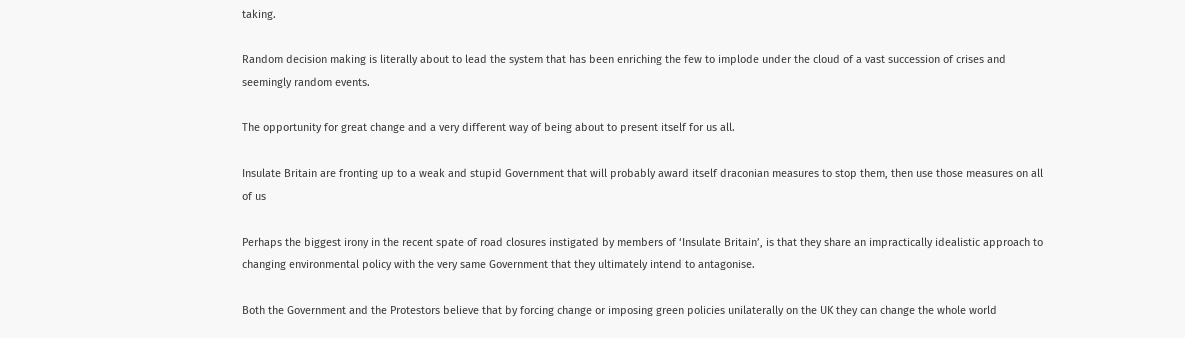taking.

Random decision making is literally about to lead the system that has been enriching the few to implode under the cloud of a vast succession of crises and seemingly random events.

The opportunity for great change and a very different way of being about to present itself for us all.

Insulate Britain are fronting up to a weak and stupid Government that will probably award itself draconian measures to stop them, then use those measures on all of us

Perhaps the biggest irony in the recent spate of road closures instigated by members of ‘Insulate Britain’, is that they share an impractically idealistic approach to changing environmental policy with the very same Government that they ultimately intend to antagonise.

Both the Government and the Protestors believe that by forcing change or imposing green policies unilaterally on the UK they can change the whole world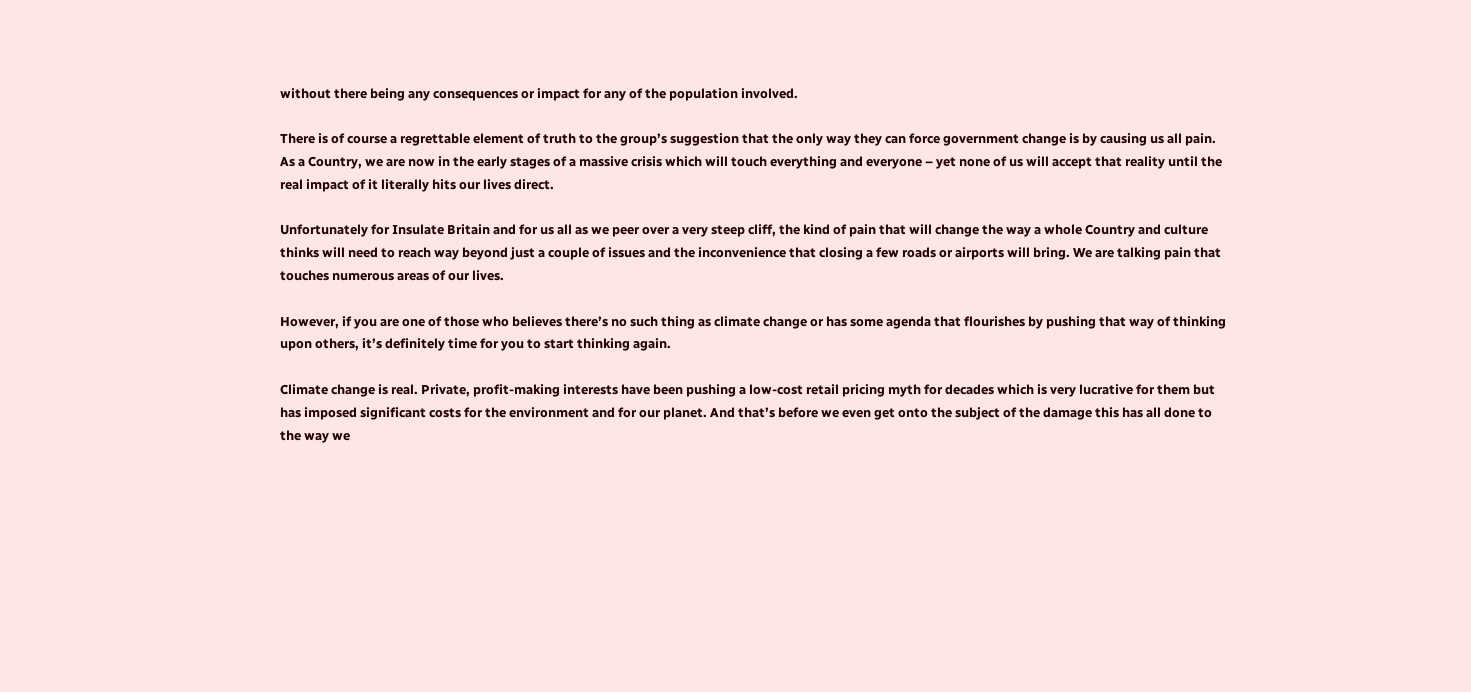without there being any consequences or impact for any of the population involved.

There is of course a regrettable element of truth to the group’s suggestion that the only way they can force government change is by causing us all pain. As a Country, we are now in the early stages of a massive crisis which will touch everything and everyone – yet none of us will accept that reality until the real impact of it literally hits our lives direct.

Unfortunately for Insulate Britain and for us all as we peer over a very steep cliff, the kind of pain that will change the way a whole Country and culture thinks will need to reach way beyond just a couple of issues and the inconvenience that closing a few roads or airports will bring. We are talking pain that touches numerous areas of our lives.

However, if you are one of those who believes there’s no such thing as climate change or has some agenda that flourishes by pushing that way of thinking upon others, it’s definitely time for you to start thinking again.

Climate change is real. Private, profit-making interests have been pushing a low-cost retail pricing myth for decades which is very lucrative for them but has imposed significant costs for the environment and for our planet. And that’s before we even get onto the subject of the damage this has all done to the way we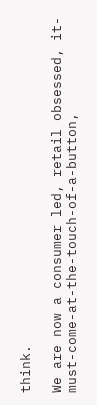think.

We are now a consumer led, retail obsessed, it-must-come-at-the-touch-of-a-button,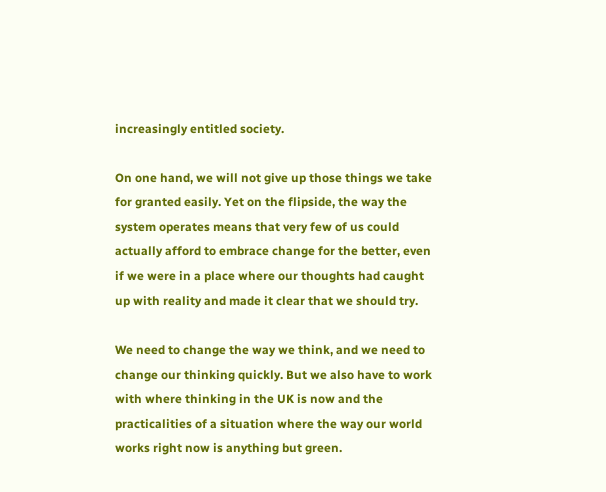increasingly entitled society.

On one hand, we will not give up those things we take for granted easily. Yet on the flipside, the way the system operates means that very few of us could actually afford to embrace change for the better, even if we were in a place where our thoughts had caught up with reality and made it clear that we should try.

We need to change the way we think, and we need to change our thinking quickly. But we also have to work with where thinking in the UK is now and the practicalities of a situation where the way our world works right now is anything but green.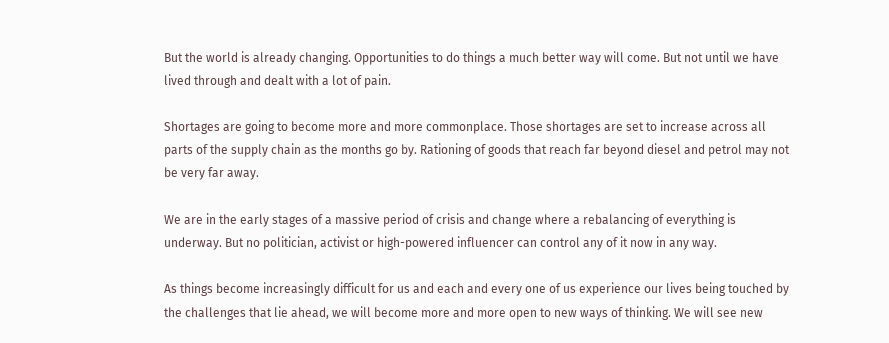But the world is already changing. Opportunities to do things a much better way will come. But not until we have lived through and dealt with a lot of pain.

Shortages are going to become more and more commonplace. Those shortages are set to increase across all parts of the supply chain as the months go by. Rationing of goods that reach far beyond diesel and petrol may not be very far away.

We are in the early stages of a massive period of crisis and change where a rebalancing of everything is underway. But no politician, activist or high-powered influencer can control any of it now in any way.

As things become increasingly difficult for us and each and every one of us experience our lives being touched by the challenges that lie ahead, we will become more and more open to new ways of thinking. We will see new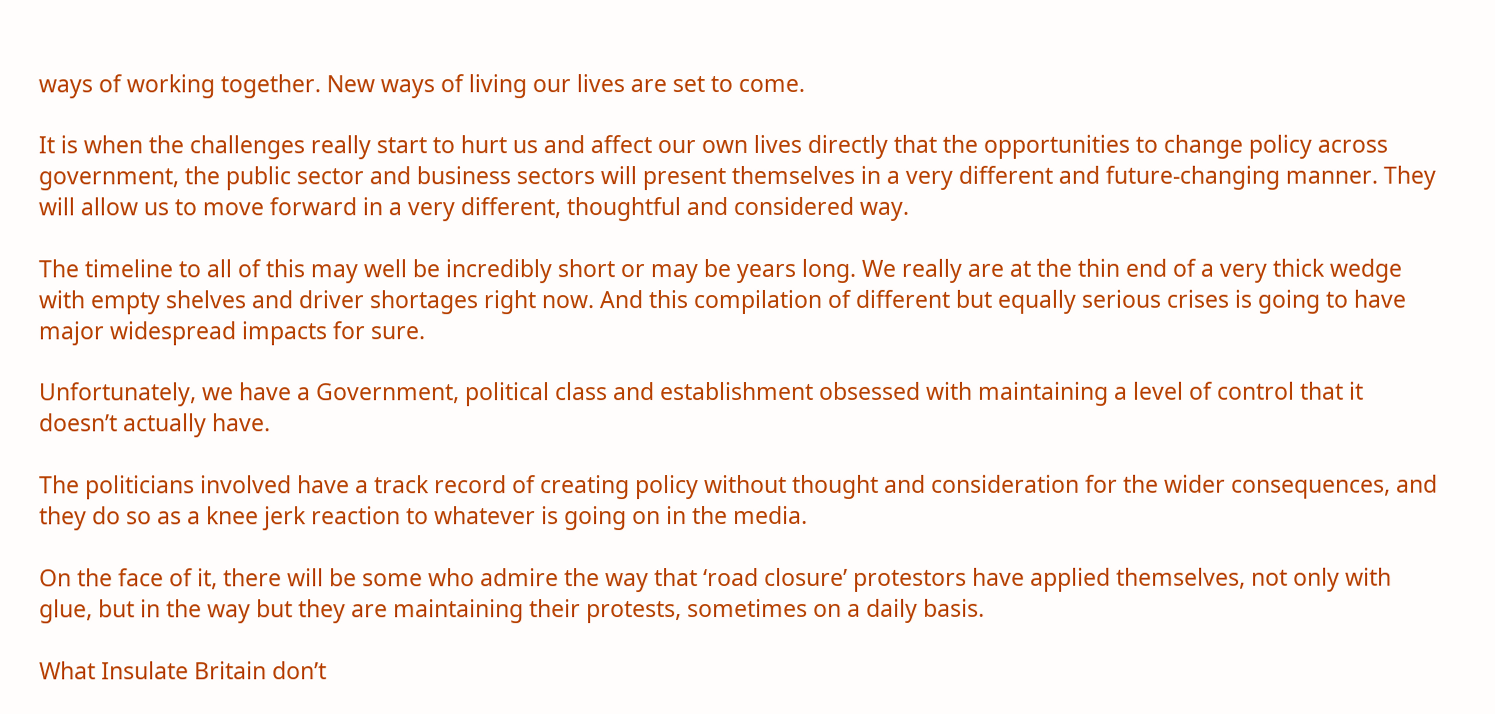ways of working together. New ways of living our lives are set to come.

It is when the challenges really start to hurt us and affect our own lives directly that the opportunities to change policy across government, the public sector and business sectors will present themselves in a very different and future-changing manner. They will allow us to move forward in a very different, thoughtful and considered way.

The timeline to all of this may well be incredibly short or may be years long. We really are at the thin end of a very thick wedge with empty shelves and driver shortages right now. And this compilation of different but equally serious crises is going to have major widespread impacts for sure.

Unfortunately, we have a Government, political class and establishment obsessed with maintaining a level of control that it doesn’t actually have.

The politicians involved have a track record of creating policy without thought and consideration for the wider consequences, and they do so as a knee jerk reaction to whatever is going on in the media.

On the face of it, there will be some who admire the way that ‘road closure’ protestors have applied themselves, not only with glue, but in the way but they are maintaining their protests, sometimes on a daily basis.

What Insulate Britain don’t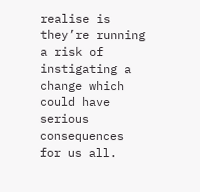realise is they’re running a risk of instigating a change which could have serious consequences for us all.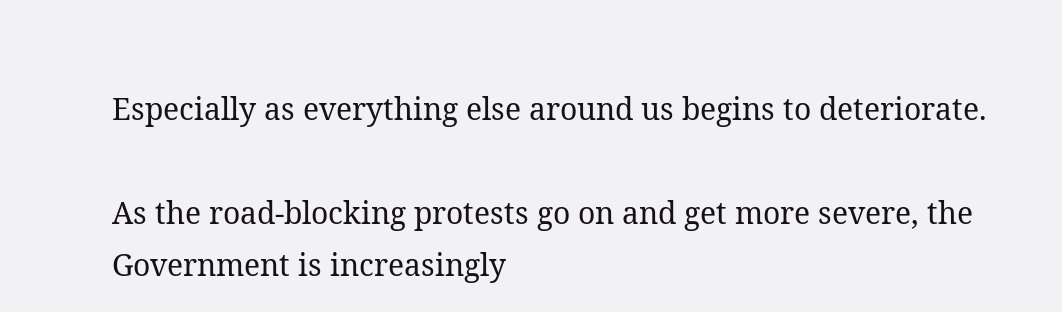Especially as everything else around us begins to deteriorate.

As the road-blocking protests go on and get more severe, the Government is increasingly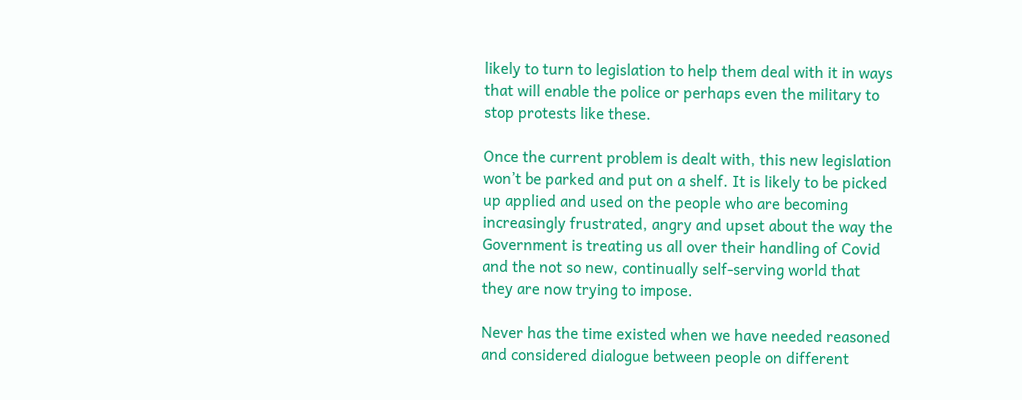likely to turn to legislation to help them deal with it in ways that will enable the police or perhaps even the military to stop protests like these.

Once the current problem is dealt with, this new legislation won’t be parked and put on a shelf. It is likely to be picked up applied and used on the people who are becoming increasingly frustrated, angry and upset about the way the Government is treating us all over their handling of Covid and the not so new, continually self-serving world that they are now trying to impose.

Never has the time existed when we have needed reasoned and considered dialogue between people on different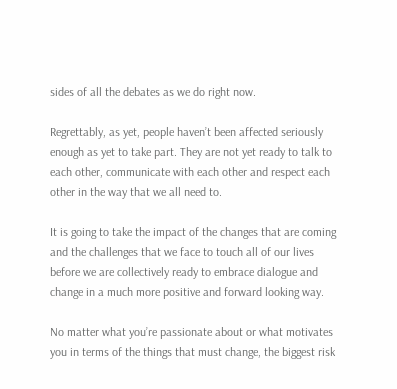sides of all the debates as we do right now.

Regrettably, as yet, people haven’t been affected seriously enough as yet to take part. They are not yet ready to talk to each other, communicate with each other and respect each other in the way that we all need to.

It is going to take the impact of the changes that are coming and the challenges that we face to touch all of our lives before we are collectively ready to embrace dialogue and change in a much more positive and forward looking way.

No matter what you’re passionate about or what motivates you in terms of the things that must change, the biggest risk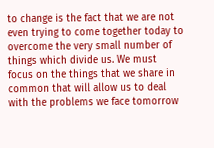to change is the fact that we are not even trying to come together today to overcome the very small number of things which divide us. We must focus on the things that we share in common that will allow us to deal with the problems we face tomorrow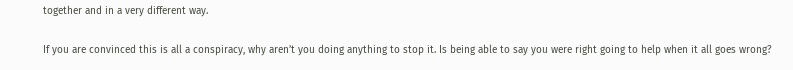together and in a very different way.

If you are convinced this is all a conspiracy, why aren’t you doing anything to stop it. Is being able to say you were right going to help when it all goes wrong?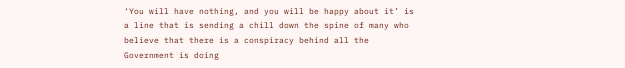‘You will have nothing, and you will be happy about it’ is a line that is sending a chill down the spine of many who believe that there is a conspiracy behind all the Government is doing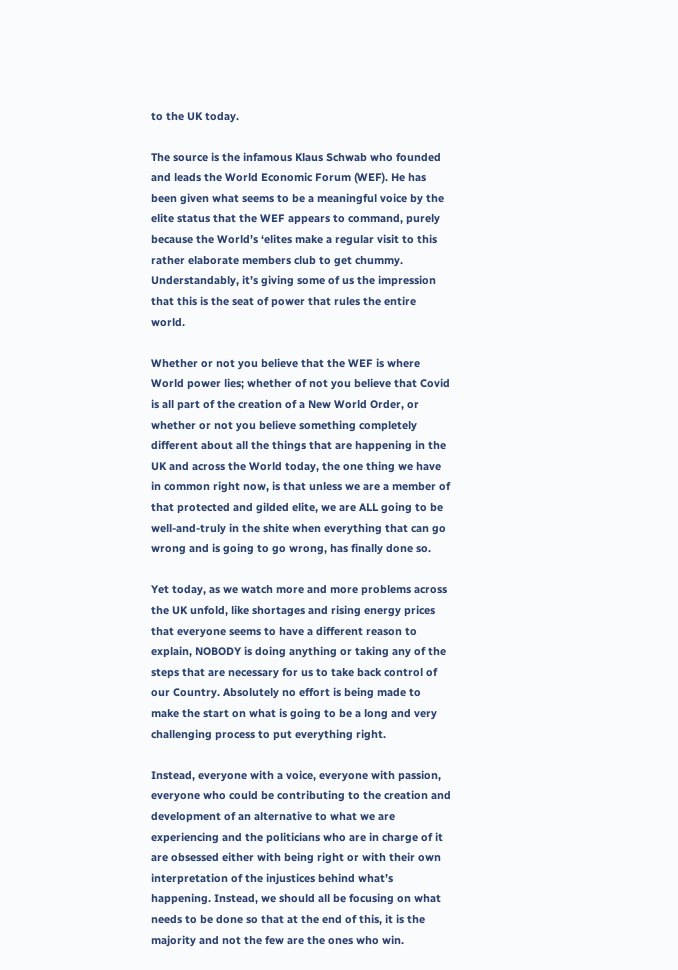to the UK today.

The source is the infamous Klaus Schwab who founded and leads the World Economic Forum (WEF). He has been given what seems to be a meaningful voice by the elite status that the WEF appears to command, purely because the World’s ‘elites make a regular visit to this rather elaborate members club to get chummy. Understandably, it’s giving some of us the impression that this is the seat of power that rules the entire world.

Whether or not you believe that the WEF is where World power lies; whether of not you believe that Covid is all part of the creation of a New World Order, or whether or not you believe something completely different about all the things that are happening in the UK and across the World today, the one thing we have in common right now, is that unless we are a member of that protected and gilded elite, we are ALL going to be well-and-truly in the shite when everything that can go wrong and is going to go wrong, has finally done so.

Yet today, as we watch more and more problems across the UK unfold, like shortages and rising energy prices that everyone seems to have a different reason to explain, NOBODY is doing anything or taking any of the steps that are necessary for us to take back control of our Country. Absolutely no effort is being made to make the start on what is going to be a long and very challenging process to put everything right.

Instead, everyone with a voice, everyone with passion, everyone who could be contributing to the creation and development of an alternative to what we are experiencing and the politicians who are in charge of it are obsessed either with being right or with their own interpretation of the injustices behind what’s happening. Instead, we should all be focusing on what needs to be done so that at the end of this, it is the majority and not the few are the ones who win.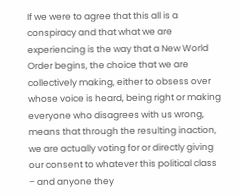If we were to agree that this all is a conspiracy and that what we are experiencing is the way that a New World Order begins, the choice that we are collectively making, either to obsess over whose voice is heard, being right or making everyone who disagrees with us wrong, means that through the resulting inaction, we are actually voting for or directly giving our consent to whatever this political class – and anyone they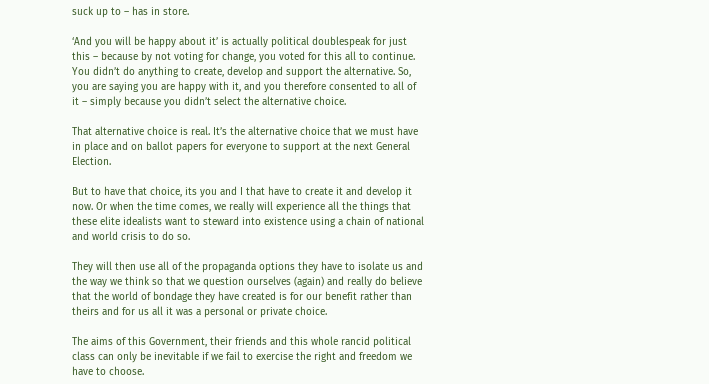suck up to – has in store.

‘And you will be happy about it’ is actually political doublespeak for just this – because by not voting for change, you voted for this all to continue. You didn’t do anything to create, develop and support the alternative. So, you are saying you are happy with it, and you therefore consented to all of it – simply because you didn’t select the alternative choice.

That alternative choice is real. It’s the alternative choice that we must have in place and on ballot papers for everyone to support at the next General Election.

But to have that choice, its you and I that have to create it and develop it now. Or when the time comes, we really will experience all the things that these elite idealists want to steward into existence using a chain of national and world crisis to do so.

They will then use all of the propaganda options they have to isolate us and the way we think so that we question ourselves (again) and really do believe that the world of bondage they have created is for our benefit rather than theirs and for us all it was a personal or private choice.

The aims of this Government, their friends and this whole rancid political class can only be inevitable if we fail to exercise the right and freedom we have to choose.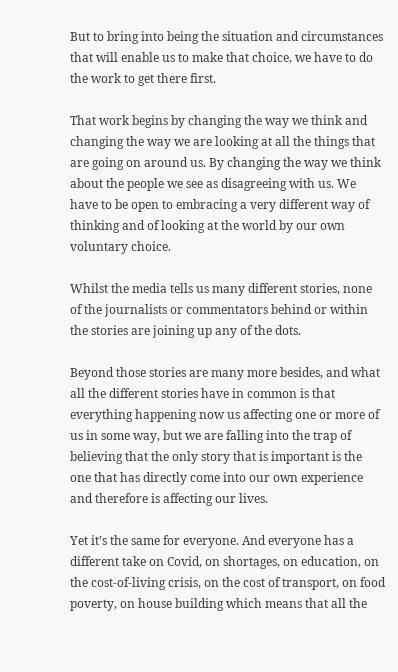But to bring into being the situation and circumstances that will enable us to make that choice, we have to do the work to get there first.

That work begins by changing the way we think and changing the way we are looking at all the things that are going on around us. By changing the way we think about the people we see as disagreeing with us. We have to be open to embracing a very different way of thinking and of looking at the world by our own voluntary choice.

Whilst the media tells us many different stories, none of the journalists or commentators behind or within the stories are joining up any of the dots.

Beyond those stories are many more besides, and what all the different stories have in common is that everything happening now us affecting one or more of us in some way, but we are falling into the trap of believing that the only story that is important is the one that has directly come into our own experience and therefore is affecting our lives.

Yet it’s the same for everyone. And everyone has a different take on Covid, on shortages, on education, on the cost-of-living crisis, on the cost of transport, on food poverty, on house building which means that all the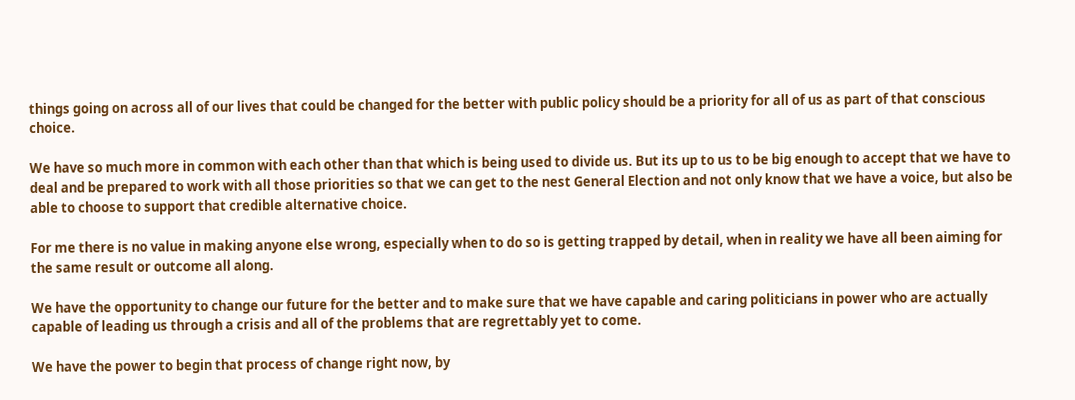things going on across all of our lives that could be changed for the better with public policy should be a priority for all of us as part of that conscious choice.

We have so much more in common with each other than that which is being used to divide us. But its up to us to be big enough to accept that we have to deal and be prepared to work with all those priorities so that we can get to the nest General Election and not only know that we have a voice, but also be able to choose to support that credible alternative choice.

For me there is no value in making anyone else wrong, especially when to do so is getting trapped by detail, when in reality we have all been aiming for the same result or outcome all along.

We have the opportunity to change our future for the better and to make sure that we have capable and caring politicians in power who are actually capable of leading us through a crisis and all of the problems that are regrettably yet to come.

We have the power to begin that process of change right now, by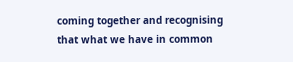coming together and recognising that what we have in common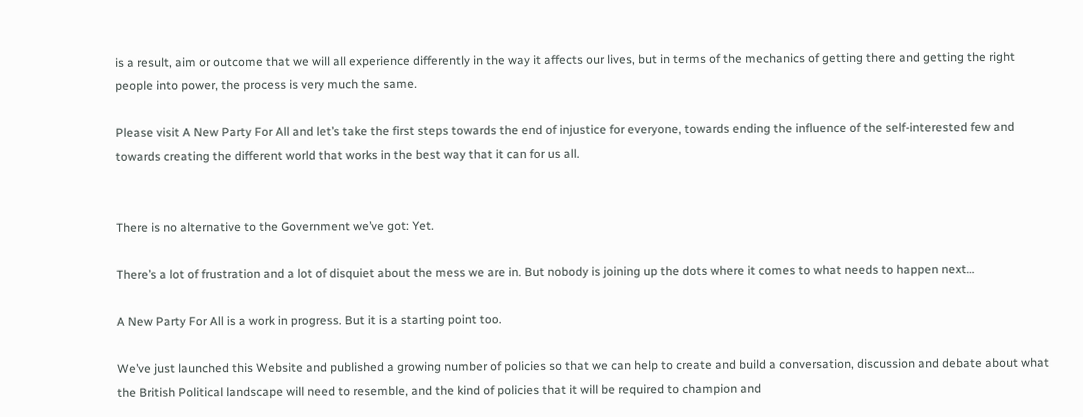is a result, aim or outcome that we will all experience differently in the way it affects our lives, but in terms of the mechanics of getting there and getting the right people into power, the process is very much the same.

Please visit A New Party For All and let’s take the first steps towards the end of injustice for everyone, towards ending the influence of the self-interested few and towards creating the different world that works in the best way that it can for us all.


There is no alternative to the Government we’ve got: Yet.

There’s a lot of frustration and a lot of disquiet about the mess we are in. But nobody is joining up the dots where it comes to what needs to happen next…

A New Party For All is a work in progress. But it is a starting point too.

We’ve just launched this Website and published a growing number of policies so that we can help to create and build a conversation, discussion and debate about what the British Political landscape will need to resemble, and the kind of policies that it will be required to champion and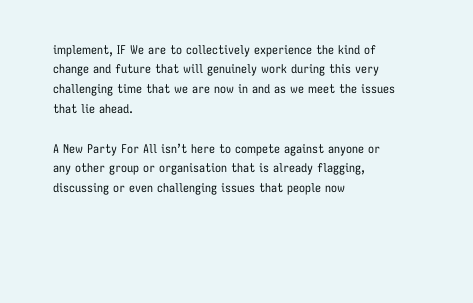implement, IF We are to collectively experience the kind of change and future that will genuinely work during this very challenging time that we are now in and as we meet the issues that lie ahead.

A New Party For All isn’t here to compete against anyone or any other group or organisation that is already flagging, discussing or even challenging issues that people now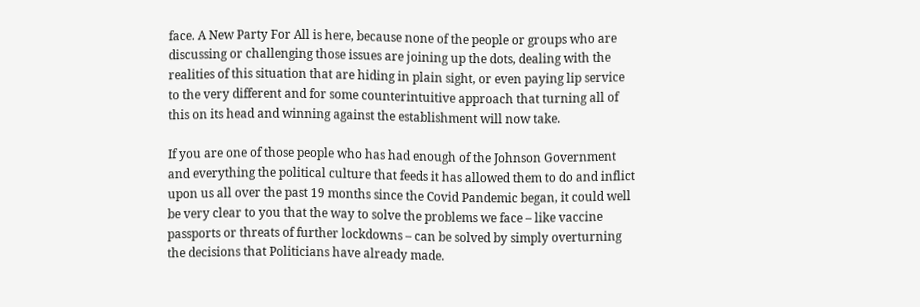face. A New Party For All is here, because none of the people or groups who are discussing or challenging those issues are joining up the dots, dealing with the realities of this situation that are hiding in plain sight, or even paying lip service to the very different and for some counterintuitive approach that turning all of this on its head and winning against the establishment will now take.

If you are one of those people who has had enough of the Johnson Government and everything the political culture that feeds it has allowed them to do and inflict upon us all over the past 19 months since the Covid Pandemic began, it could well be very clear to you that the way to solve the problems we face – like vaccine passports or threats of further lockdowns – can be solved by simply overturning the decisions that Politicians have already made.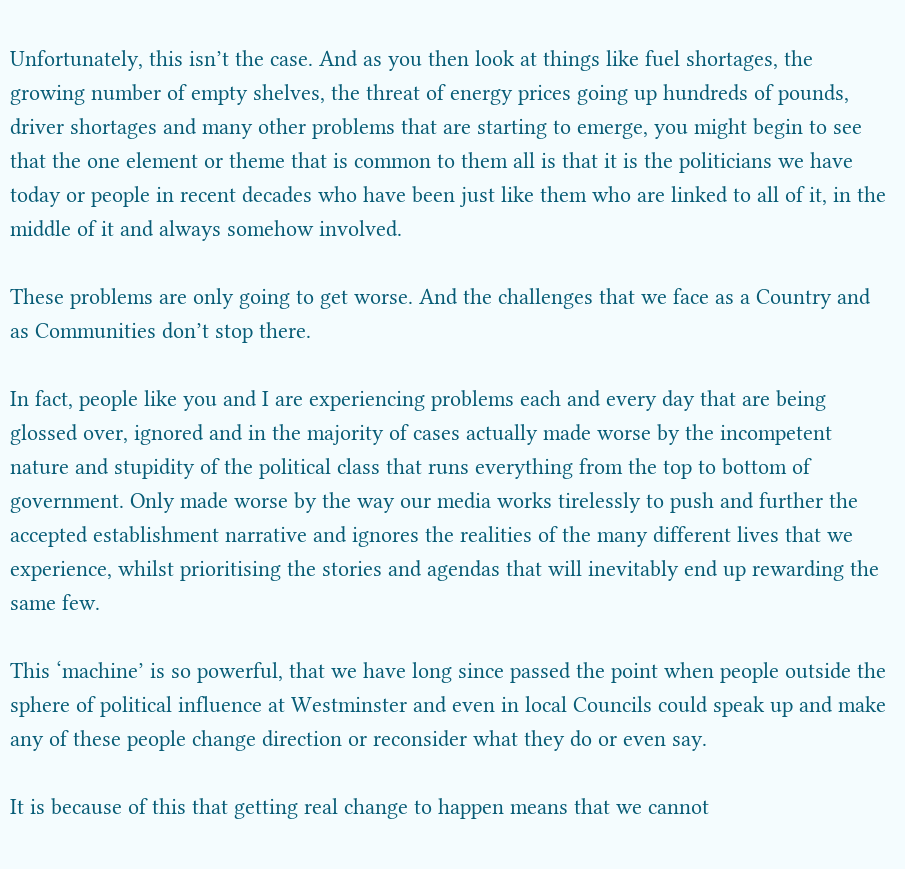Unfortunately, this isn’t the case. And as you then look at things like fuel shortages, the growing number of empty shelves, the threat of energy prices going up hundreds of pounds, driver shortages and many other problems that are starting to emerge, you might begin to see that the one element or theme that is common to them all is that it is the politicians we have today or people in recent decades who have been just like them who are linked to all of it, in the middle of it and always somehow involved.

These problems are only going to get worse. And the challenges that we face as a Country and as Communities don’t stop there.

In fact, people like you and I are experiencing problems each and every day that are being glossed over, ignored and in the majority of cases actually made worse by the incompetent nature and stupidity of the political class that runs everything from the top to bottom of government. Only made worse by the way our media works tirelessly to push and further the accepted establishment narrative and ignores the realities of the many different lives that we experience, whilst prioritising the stories and agendas that will inevitably end up rewarding the same few.

This ‘machine’ is so powerful, that we have long since passed the point when people outside the sphere of political influence at Westminster and even in local Councils could speak up and make any of these people change direction or reconsider what they do or even say.

It is because of this that getting real change to happen means that we cannot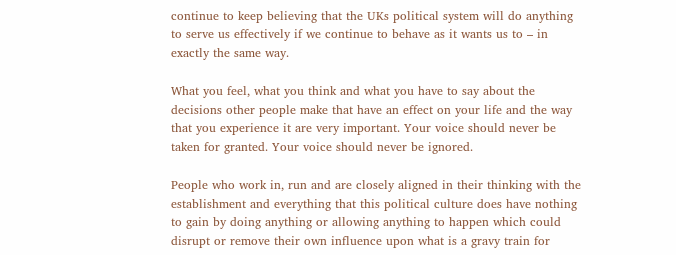continue to keep believing that the UKs political system will do anything to serve us effectively if we continue to behave as it wants us to – in exactly the same way.

What you feel, what you think and what you have to say about the decisions other people make that have an effect on your life and the way that you experience it are very important. Your voice should never be taken for granted. Your voice should never be ignored.

People who work in, run and are closely aligned in their thinking with the establishment and everything that this political culture does have nothing to gain by doing anything or allowing anything to happen which could disrupt or remove their own influence upon what is a gravy train for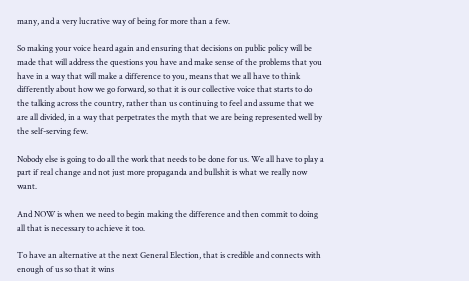many, and a very lucrative way of being for more than a few.

So making your voice heard again and ensuring that decisions on public policy will be made that will address the questions you have and make sense of the problems that you have in a way that will make a difference to you, means that we all have to think differently about how we go forward, so that it is our collective voice that starts to do the talking across the country, rather than us continuing to feel and assume that we are all divided, in a way that perpetrates the myth that we are being represented well by the self-serving few.

Nobody else is going to do all the work that needs to be done for us. We all have to play a part if real change and not just more propaganda and bullshit is what we really now want.

And NOW is when we need to begin making the difference and then commit to doing all that is necessary to achieve it too.

To have an alternative at the next General Election, that is credible and connects with enough of us so that it wins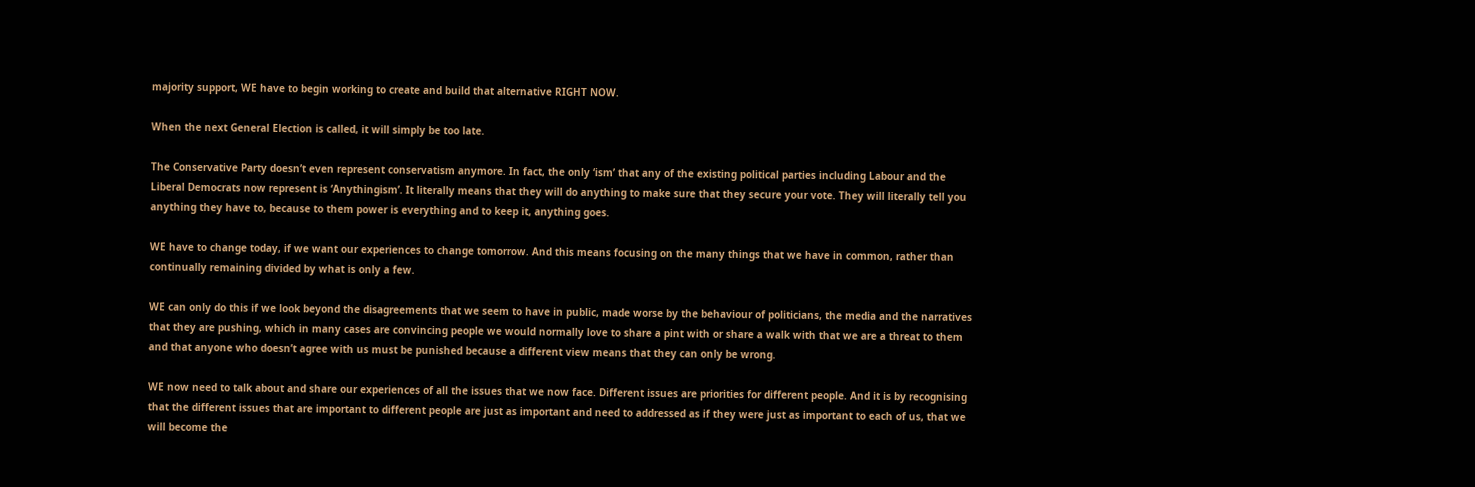majority support, WE have to begin working to create and build that alternative RIGHT NOW.

When the next General Election is called, it will simply be too late.

The Conservative Party doesn’t even represent conservatism anymore. In fact, the only ‘ism’ that any of the existing political parties including Labour and the Liberal Democrats now represent is ‘Anythingism’. It literally means that they will do anything to make sure that they secure your vote. They will literally tell you anything they have to, because to them power is everything and to keep it, anything goes.

WE have to change today, if we want our experiences to change tomorrow. And this means focusing on the many things that we have in common, rather than continually remaining divided by what is only a few.

WE can only do this if we look beyond the disagreements that we seem to have in public, made worse by the behaviour of politicians, the media and the narratives that they are pushing, which in many cases are convincing people we would normally love to share a pint with or share a walk with that we are a threat to them and that anyone who doesn’t agree with us must be punished because a different view means that they can only be wrong.

WE now need to talk about and share our experiences of all the issues that we now face. Different issues are priorities for different people. And it is by recognising that the different issues that are important to different people are just as important and need to addressed as if they were just as important to each of us, that we will become the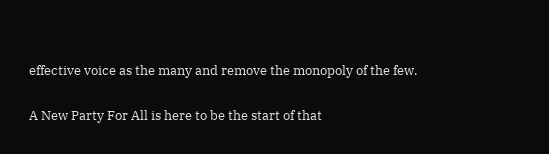effective voice as the many and remove the monopoly of the few.

A New Party For All is here to be the start of that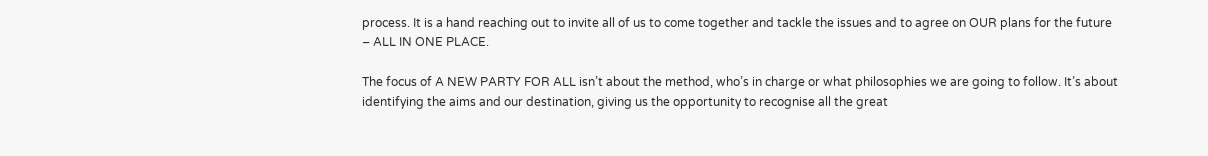process. It is a hand reaching out to invite all of us to come together and tackle the issues and to agree on OUR plans for the future – ALL IN ONE PLACE.

The focus of A NEW PARTY FOR ALL isn’t about the method, who’s in charge or what philosophies we are going to follow. It’s about identifying the aims and our destination, giving us the opportunity to recognise all the great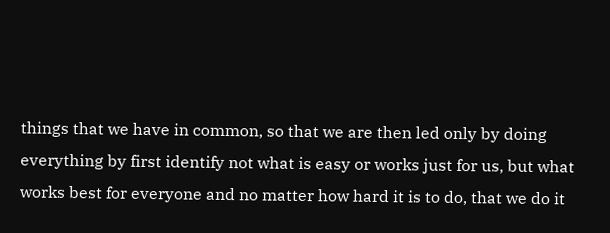things that we have in common, so that we are then led only by doing everything by first identify not what is easy or works just for us, but what works best for everyone and no matter how hard it is to do, that we do it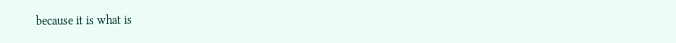because it is what is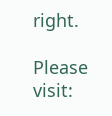right.

Please visit: